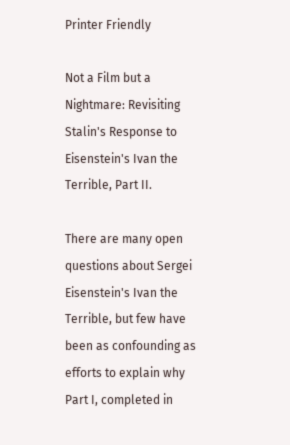Printer Friendly

Not a Film but a Nightmare: Revisiting Stalin's Response to Eisenstein's Ivan the Terrible, Part II.

There are many open questions about Sergei Eisenstein's Ivan the Terrible, but few have been as confounding as efforts to explain why Part I, completed in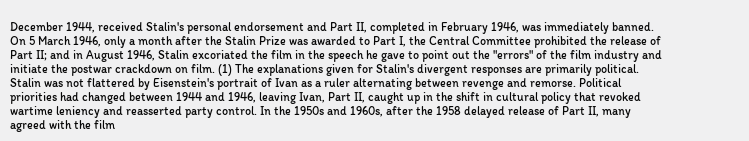December 1944, received Stalin's personal endorsement and Part II, completed in February 1946, was immediately banned. On 5 March 1946, only a month after the Stalin Prize was awarded to Part I, the Central Committee prohibited the release of Part II; and in August 1946, Stalin excoriated the film in the speech he gave to point out the "errors" of the film industry and initiate the postwar crackdown on film. (1) The explanations given for Stalin's divergent responses are primarily political. Stalin was not flattered by Eisenstein's portrait of Ivan as a ruler alternating between revenge and remorse. Political priorities had changed between 1944 and 1946, leaving Ivan, Part II, caught up in the shift in cultural policy that revoked wartime leniency and reasserted party control. In the 1950s and 1960s, after the 1958 delayed release of Part II, many agreed with the film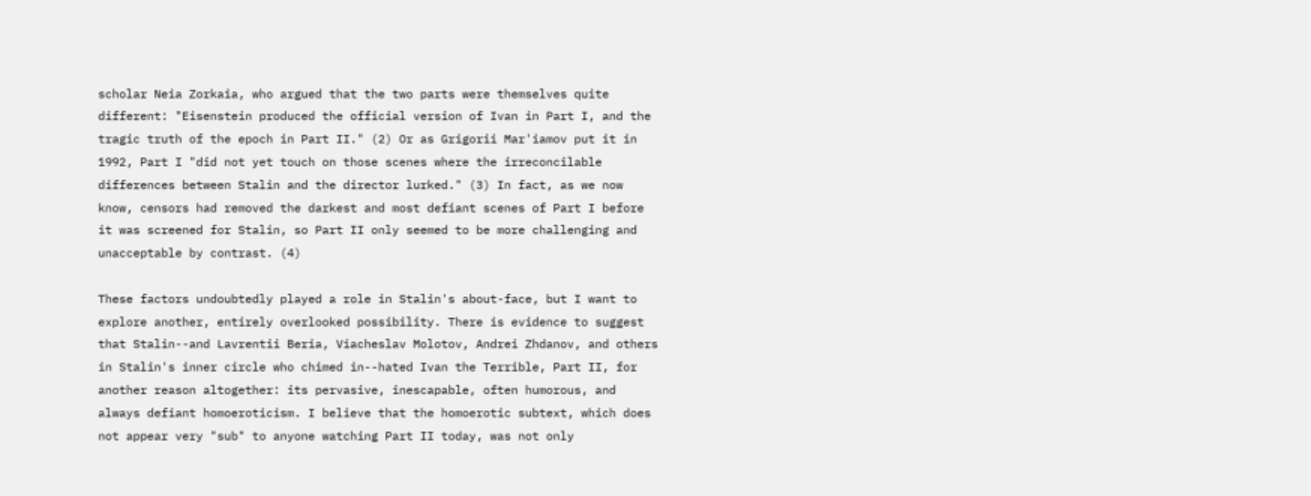scholar Neia Zorkaia, who argued that the two parts were themselves quite different: "Eisenstein produced the official version of Ivan in Part I, and the tragic truth of the epoch in Part II." (2) Or as Grigorii Mar'iamov put it in 1992, Part I "did not yet touch on those scenes where the irreconcilable differences between Stalin and the director lurked." (3) In fact, as we now know, censors had removed the darkest and most defiant scenes of Part I before it was screened for Stalin, so Part II only seemed to be more challenging and unacceptable by contrast. (4)

These factors undoubtedly played a role in Stalin's about-face, but I want to explore another, entirely overlooked possibility. There is evidence to suggest that Stalin--and Lavrentii Beria, Viacheslav Molotov, Andrei Zhdanov, and others in Stalin's inner circle who chimed in--hated Ivan the Terrible, Part II, for another reason altogether: its pervasive, inescapable, often humorous, and always defiant homoeroticism. I believe that the homoerotic subtext, which does not appear very "sub" to anyone watching Part II today, was not only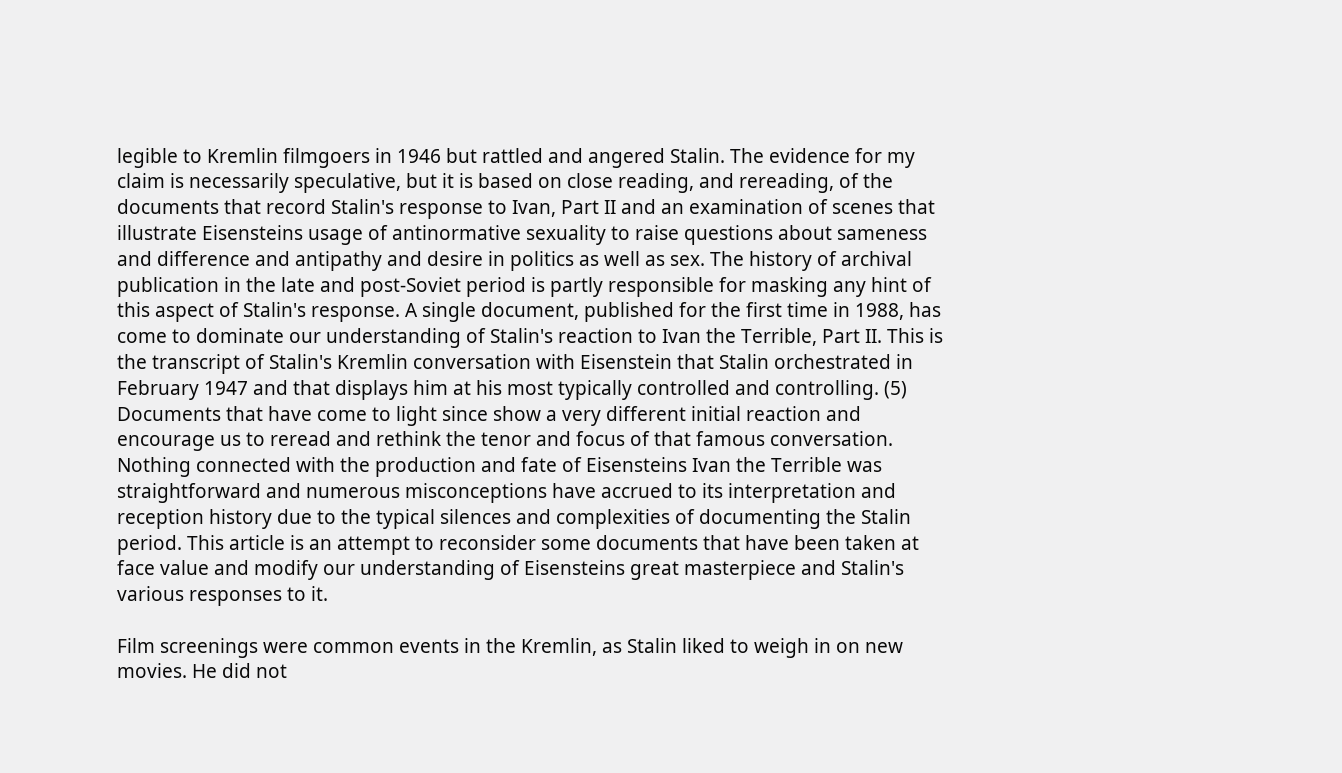legible to Kremlin filmgoers in 1946 but rattled and angered Stalin. The evidence for my claim is necessarily speculative, but it is based on close reading, and rereading, of the documents that record Stalin's response to Ivan, Part II and an examination of scenes that illustrate Eisensteins usage of antinormative sexuality to raise questions about sameness and difference and antipathy and desire in politics as well as sex. The history of archival publication in the late and post-Soviet period is partly responsible for masking any hint of this aspect of Stalin's response. A single document, published for the first time in 1988, has come to dominate our understanding of Stalin's reaction to Ivan the Terrible, Part II. This is the transcript of Stalin's Kremlin conversation with Eisenstein that Stalin orchestrated in February 1947 and that displays him at his most typically controlled and controlling. (5) Documents that have come to light since show a very different initial reaction and encourage us to reread and rethink the tenor and focus of that famous conversation. Nothing connected with the production and fate of Eisensteins Ivan the Terrible was straightforward and numerous misconceptions have accrued to its interpretation and reception history due to the typical silences and complexities of documenting the Stalin period. This article is an attempt to reconsider some documents that have been taken at face value and modify our understanding of Eisensteins great masterpiece and Stalin's various responses to it.

Film screenings were common events in the Kremlin, as Stalin liked to weigh in on new movies. He did not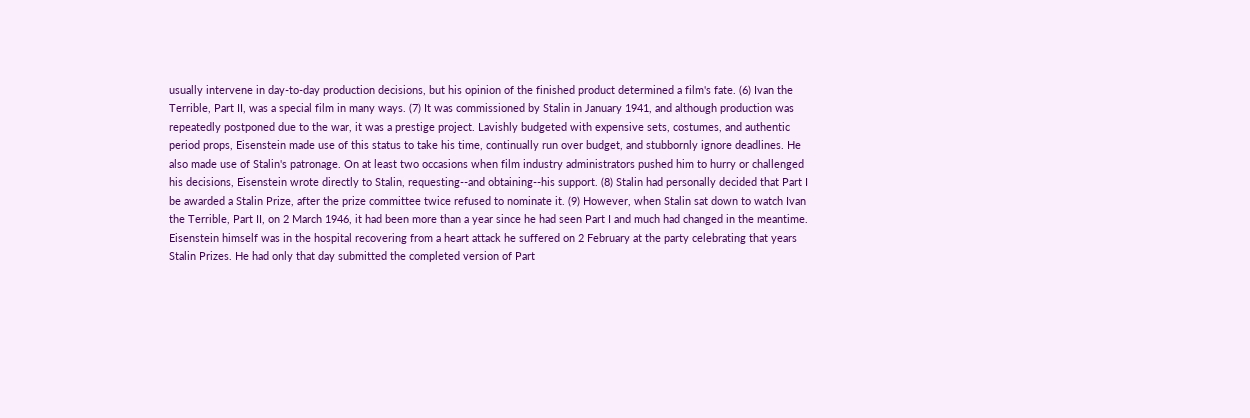usually intervene in day-to-day production decisions, but his opinion of the finished product determined a film's fate. (6) Ivan the Terrible, Part II, was a special film in many ways. (7) It was commissioned by Stalin in January 1941, and although production was repeatedly postponed due to the war, it was a prestige project. Lavishly budgeted with expensive sets, costumes, and authentic period props, Eisenstein made use of this status to take his time, continually run over budget, and stubbornly ignore deadlines. He also made use of Stalin's patronage. On at least two occasions when film industry administrators pushed him to hurry or challenged his decisions, Eisenstein wrote directly to Stalin, requesting--and obtaining--his support. (8) Stalin had personally decided that Part I be awarded a Stalin Prize, after the prize committee twice refused to nominate it. (9) However, when Stalin sat down to watch Ivan the Terrible, Part II, on 2 March 1946, it had been more than a year since he had seen Part I and much had changed in the meantime. Eisenstein himself was in the hospital recovering from a heart attack he suffered on 2 February at the party celebrating that years Stalin Prizes. He had only that day submitted the completed version of Part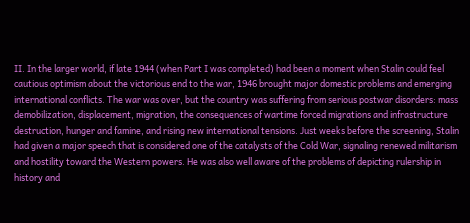II. In the larger world, if late 1944 (when Part I was completed) had been a moment when Stalin could feel cautious optimism about the victorious end to the war, 1946 brought major domestic problems and emerging international conflicts. The war was over, but the country was suffering from serious postwar disorders: mass demobilization, displacement, migration, the consequences of wartime forced migrations and infrastructure destruction, hunger and famine, and rising new international tensions. Just weeks before the screening, Stalin had given a major speech that is considered one of the catalysts of the Cold War, signaling renewed militarism and hostility toward the Western powers. He was also well aware of the problems of depicting rulership in history and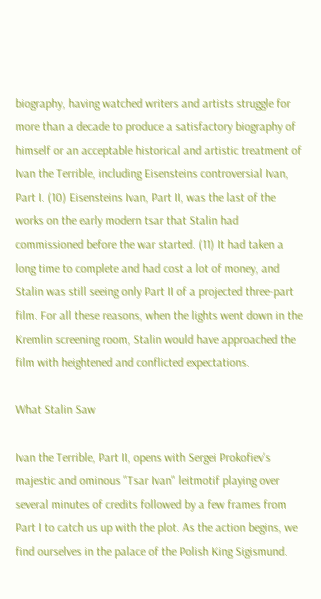biography, having watched writers and artists struggle for more than a decade to produce a satisfactory biography of himself or an acceptable historical and artistic treatment of Ivan the Terrible, including Eisensteins controversial Ivan, Part I. (10) Eisensteins Ivan, Part II, was the last of the works on the early modern tsar that Stalin had commissioned before the war started. (11) It had taken a long time to complete and had cost a lot of money, and Stalin was still seeing only Part II of a projected three-part film. For all these reasons, when the lights went down in the Kremlin screening room, Stalin would have approached the film with heightened and conflicted expectations.

What Stalin Saw

Ivan the Terrible, Part II, opens with Sergei Prokofiev's majestic and ominous "Tsar Ivan" leitmotif playing over several minutes of credits followed by a few frames from Part I to catch us up with the plot. As the action begins, we find ourselves in the palace of the Polish King Sigismund.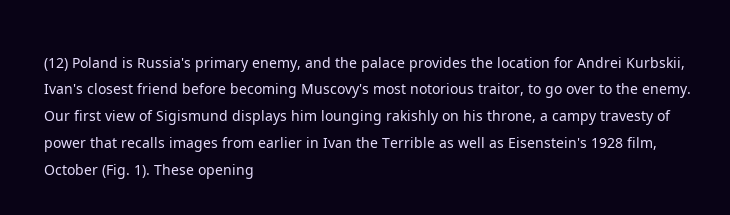(12) Poland is Russia's primary enemy, and the palace provides the location for Andrei Kurbskii, Ivan's closest friend before becoming Muscovy's most notorious traitor, to go over to the enemy. Our first view of Sigismund displays him lounging rakishly on his throne, a campy travesty of power that recalls images from earlier in Ivan the Terrible as well as Eisenstein's 1928 film, October (Fig. 1). These opening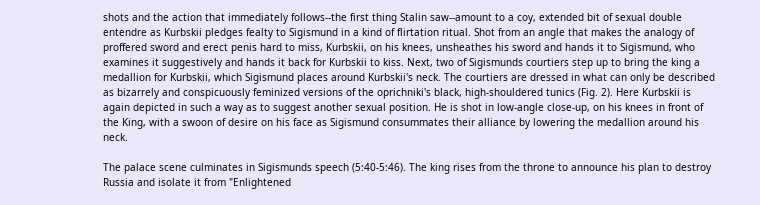shots and the action that immediately follows--the first thing Stalin saw--amount to a coy, extended bit of sexual double entendre as Kurbskii pledges fealty to Sigismund in a kind of flirtation ritual. Shot from an angle that makes the analogy of proffered sword and erect penis hard to miss, Kurbskii, on his knees, unsheathes his sword and hands it to Sigismund, who examines it suggestively and hands it back for Kurbskii to kiss. Next, two of Sigismunds courtiers step up to bring the king a medallion for Kurbskii, which Sigismund places around Kurbskii's neck. The courtiers are dressed in what can only be described as bizarrely and conspicuously feminized versions of the oprichniki's black, high-shouldered tunics (Fig. 2). Here Kurbskii is again depicted in such a way as to suggest another sexual position. He is shot in low-angle close-up, on his knees in front of the King, with a swoon of desire on his face as Sigismund consummates their alliance by lowering the medallion around his neck.

The palace scene culminates in Sigismunds speech (5:40-5:46). The king rises from the throne to announce his plan to destroy Russia and isolate it from "Enlightened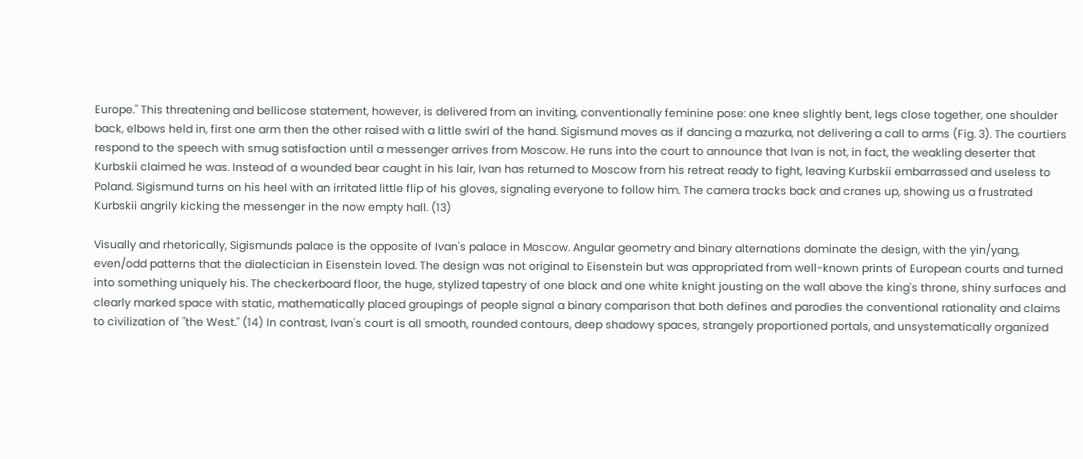Europe." This threatening and bellicose statement, however, is delivered from an inviting, conventionally feminine pose: one knee slightly bent, legs close together, one shoulder back, elbows held in, first one arm then the other raised with a little swirl of the hand. Sigismund moves as if dancing a mazurka, not delivering a call to arms (Fig. 3). The courtiers respond to the speech with smug satisfaction until a messenger arrives from Moscow. He runs into the court to announce that Ivan is not, in fact, the weakling deserter that Kurbskii claimed he was. Instead of a wounded bear caught in his lair, Ivan has returned to Moscow from his retreat ready to fight, leaving Kurbskii embarrassed and useless to Poland. Sigismund turns on his heel with an irritated little flip of his gloves, signaling everyone to follow him. The camera tracks back and cranes up, showing us a frustrated Kurbskii angrily kicking the messenger in the now empty hall. (13)

Visually and rhetorically, Sigismunds palace is the opposite of Ivan's palace in Moscow. Angular geometry and binary alternations dominate the design, with the yin/yang, even/odd patterns that the dialectician in Eisenstein loved. The design was not original to Eisenstein but was appropriated from well-known prints of European courts and turned into something uniquely his. The checkerboard floor, the huge, stylized tapestry of one black and one white knight jousting on the wall above the king's throne, shiny surfaces and clearly marked space with static, mathematically placed groupings of people signal a binary comparison that both defines and parodies the conventional rationality and claims to civilization of "the West." (14) In contrast, Ivan's court is all smooth, rounded contours, deep shadowy spaces, strangely proportioned portals, and unsystematically organized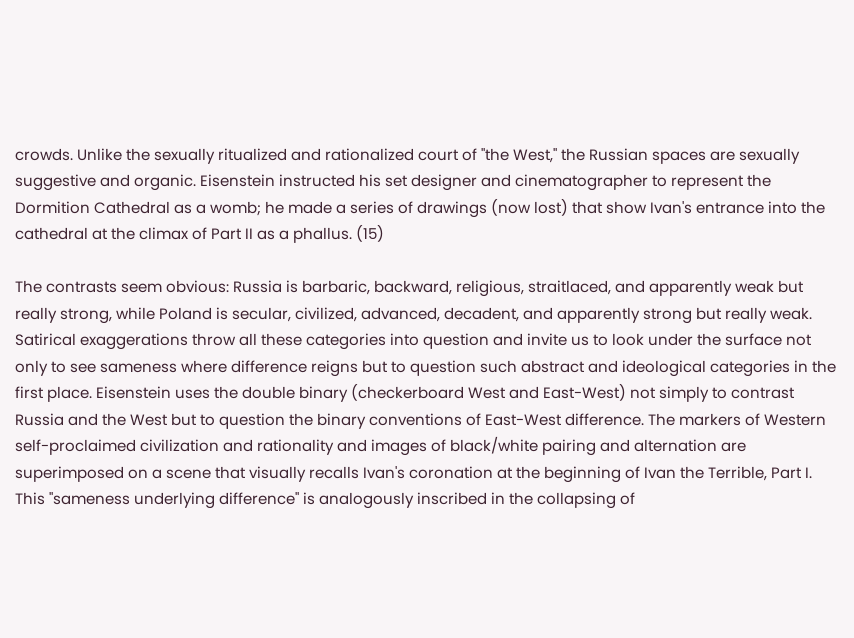crowds. Unlike the sexually ritualized and rationalized court of "the West," the Russian spaces are sexually suggestive and organic. Eisenstein instructed his set designer and cinematographer to represent the Dormition Cathedral as a womb; he made a series of drawings (now lost) that show Ivan's entrance into the cathedral at the climax of Part II as a phallus. (15)

The contrasts seem obvious: Russia is barbaric, backward, religious, straitlaced, and apparently weak but really strong, while Poland is secular, civilized, advanced, decadent, and apparently strong but really weak. Satirical exaggerations throw all these categories into question and invite us to look under the surface not only to see sameness where difference reigns but to question such abstract and ideological categories in the first place. Eisenstein uses the double binary (checkerboard West and East-West) not simply to contrast Russia and the West but to question the binary conventions of East-West difference. The markers of Western self-proclaimed civilization and rationality and images of black/white pairing and alternation are superimposed on a scene that visually recalls Ivan's coronation at the beginning of Ivan the Terrible, Part I. This "sameness underlying difference" is analogously inscribed in the collapsing of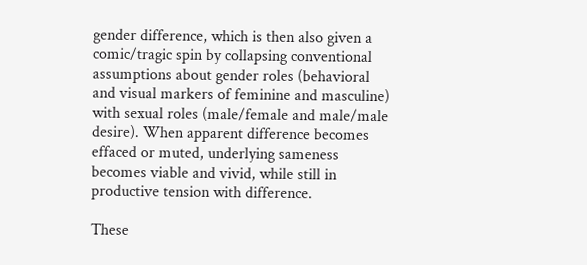gender difference, which is then also given a comic/tragic spin by collapsing conventional assumptions about gender roles (behavioral and visual markers of feminine and masculine) with sexual roles (male/female and male/male desire). When apparent difference becomes effaced or muted, underlying sameness becomes viable and vivid, while still in productive tension with difference.

These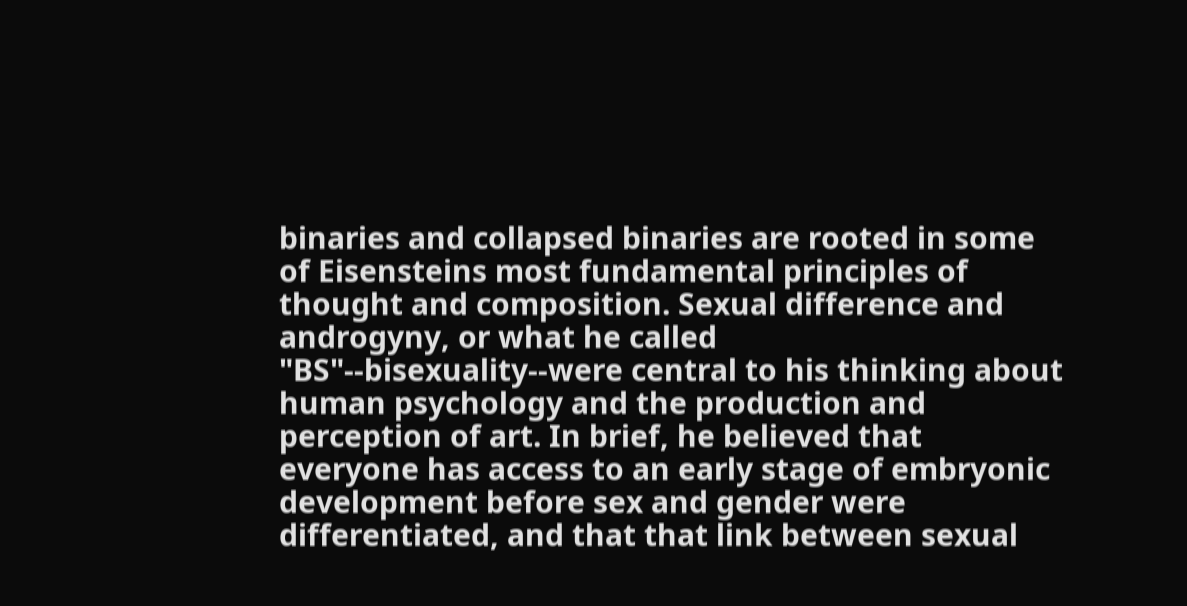binaries and collapsed binaries are rooted in some of Eisensteins most fundamental principles of thought and composition. Sexual difference and androgyny, or what he called "BS"--bisexuality--were central to his thinking about human psychology and the production and perception of art. In brief, he believed that everyone has access to an early stage of embryonic development before sex and gender were differentiated, and that that link between sexual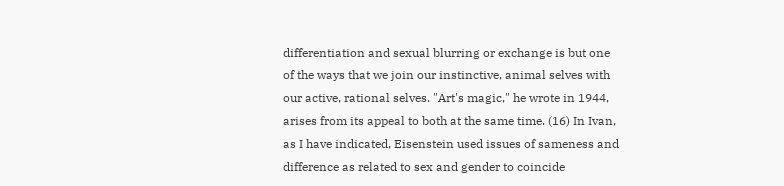differentiation and sexual blurring or exchange is but one of the ways that we join our instinctive, animal selves with our active, rational selves. "Art's magic," he wrote in 1944, arises from its appeal to both at the same time. (16) In Ivan, as I have indicated, Eisenstein used issues of sameness and difference as related to sex and gender to coincide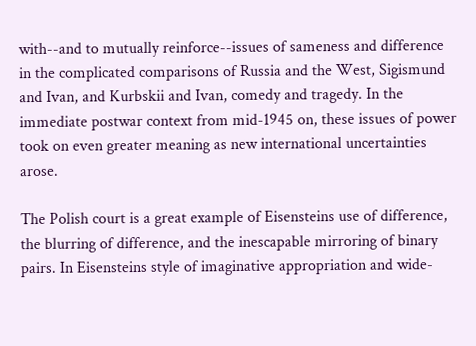with--and to mutually reinforce--issues of sameness and difference in the complicated comparisons of Russia and the West, Sigismund and Ivan, and Kurbskii and Ivan, comedy and tragedy. In the immediate postwar context from mid-1945 on, these issues of power took on even greater meaning as new international uncertainties arose.

The Polish court is a great example of Eisensteins use of difference, the blurring of difference, and the inescapable mirroring of binary pairs. In Eisensteins style of imaginative appropriation and wide-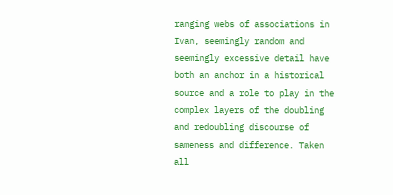ranging webs of associations in Ivan, seemingly random and seemingly excessive detail have both an anchor in a historical source and a role to play in the complex layers of the doubling and redoubling discourse of sameness and difference. Taken all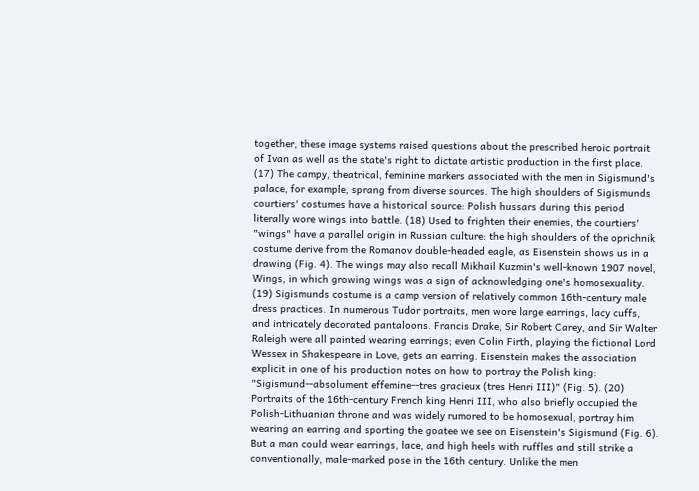together, these image systems raised questions about the prescribed heroic portrait of Ivan as well as the state's right to dictate artistic production in the first place. (17) The campy, theatrical, feminine markers associated with the men in Sigismund's palace, for example, sprang from diverse sources. The high shoulders of Sigismunds courtiers' costumes have a historical source: Polish hussars during this period literally wore wings into battle. (18) Used to frighten their enemies, the courtiers' "wings" have a parallel origin in Russian culture: the high shoulders of the oprichnik costume derive from the Romanov double-headed eagle, as Eisenstein shows us in a drawing (Fig. 4). The wings may also recall Mikhail Kuzmin's well-known 1907 novel, Wings, in which growing wings was a sign of acknowledging one's homosexuality. (19) Sigismunds costume is a camp version of relatively common 16th-century male dress practices. In numerous Tudor portraits, men wore large earrings, lacy cuffs, and intricately decorated pantaloons. Francis Drake, Sir Robert Carey, and Sir Walter Raleigh were all painted wearing earrings; even Colin Firth, playing the fictional Lord Wessex in Shakespeare in Love, gets an earring. Eisenstein makes the association explicit in one of his production notes on how to portray the Polish king: "Sigismund--absolument effemine--tres gracieux (tres Henri III)" (Fig. 5). (20) Portraits of the 16th-century French king Henri III, who also briefly occupied the Polish-Lithuanian throne and was widely rumored to be homosexual, portray him wearing an earring and sporting the goatee we see on Eisenstein's Sigismund (Fig. 6). But a man could wear earrings, lace, and high heels with ruffles and still strike a conventionally, male-marked pose in the 16th century. Unlike the men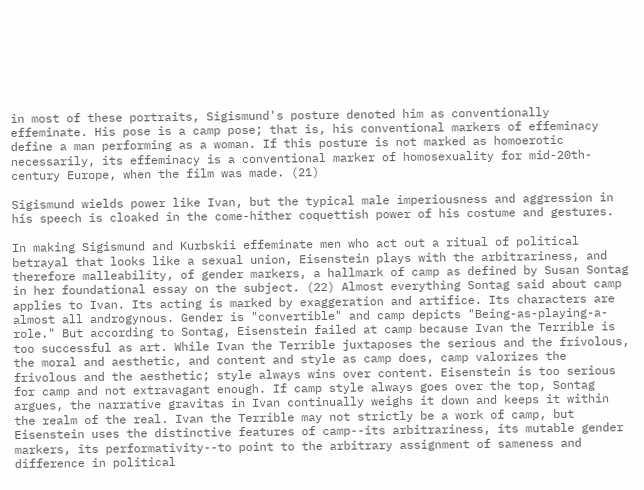in most of these portraits, Sigismund's posture denoted him as conventionally effeminate. His pose is a camp pose; that is, his conventional markers of effeminacy define a man performing as a woman. If this posture is not marked as homoerotic necessarily, its effeminacy is a conventional marker of homosexuality for mid-20th-century Europe, when the film was made. (21)

Sigismund wields power like Ivan, but the typical male imperiousness and aggression in his speech is cloaked in the come-hither coquettish power of his costume and gestures.

In making Sigismund and Kurbskii effeminate men who act out a ritual of political betrayal that looks like a sexual union, Eisenstein plays with the arbitrariness, and therefore malleability, of gender markers, a hallmark of camp as defined by Susan Sontag in her foundational essay on the subject. (22) Almost everything Sontag said about camp applies to Ivan. Its acting is marked by exaggeration and artifice. Its characters are almost all androgynous. Gender is "convertible" and camp depicts "Being-as-playing-a-role." But according to Sontag, Eisenstein failed at camp because Ivan the Terrible is too successful as art. While Ivan the Terrible juxtaposes the serious and the frivolous, the moral and aesthetic, and content and style as camp does, camp valorizes the frivolous and the aesthetic; style always wins over content. Eisenstein is too serious for camp and not extravagant enough. If camp style always goes over the top, Sontag argues, the narrative gravitas in Ivan continually weighs it down and keeps it within the realm of the real. Ivan the Terrible may not strictly be a work of camp, but Eisenstein uses the distinctive features of camp--its arbitrariness, its mutable gender markers, its performativity--to point to the arbitrary assignment of sameness and difference in political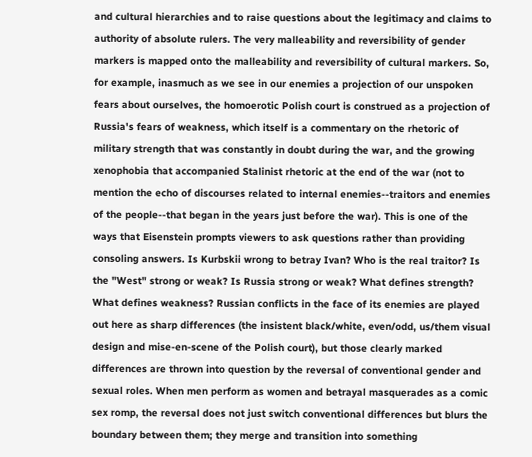and cultural hierarchies and to raise questions about the legitimacy and claims to authority of absolute rulers. The very malleability and reversibility of gender markers is mapped onto the malleability and reversibility of cultural markers. So, for example, inasmuch as we see in our enemies a projection of our unspoken fears about ourselves, the homoerotic Polish court is construed as a projection of Russia's fears of weakness, which itself is a commentary on the rhetoric of military strength that was constantly in doubt during the war, and the growing xenophobia that accompanied Stalinist rhetoric at the end of the war (not to mention the echo of discourses related to internal enemies--traitors and enemies of the people--that began in the years just before the war). This is one of the ways that Eisenstein prompts viewers to ask questions rather than providing consoling answers. Is Kurbskii wrong to betray Ivan? Who is the real traitor? Is the "West" strong or weak? Is Russia strong or weak? What defines strength? What defines weakness? Russian conflicts in the face of its enemies are played out here as sharp differences (the insistent black/white, even/odd, us/them visual design and mise-en-scene of the Polish court), but those clearly marked differences are thrown into question by the reversal of conventional gender and sexual roles. When men perform as women and betrayal masquerades as a comic sex romp, the reversal does not just switch conventional differences but blurs the boundary between them; they merge and transition into something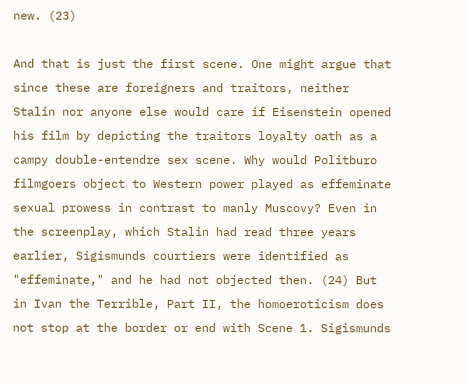new. (23)

And that is just the first scene. One might argue that since these are foreigners and traitors, neither Stalin nor anyone else would care if Eisenstein opened his film by depicting the traitors loyalty oath as a campy double-entendre sex scene. Why would Politburo filmgoers object to Western power played as effeminate sexual prowess in contrast to manly Muscovy? Even in the screenplay, which Stalin had read three years earlier, Sigismunds courtiers were identified as "effeminate," and he had not objected then. (24) But in Ivan the Terrible, Part II, the homoeroticism does not stop at the border or end with Scene 1. Sigismunds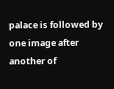palace is followed by one image after another of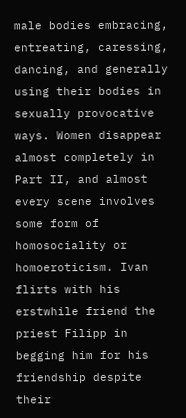male bodies embracing, entreating, caressing, dancing, and generally using their bodies in sexually provocative ways. Women disappear almost completely in Part II, and almost every scene involves some form of homosociality or homoeroticism. Ivan flirts with his erstwhile friend the priest Filipp in begging him for his friendship despite their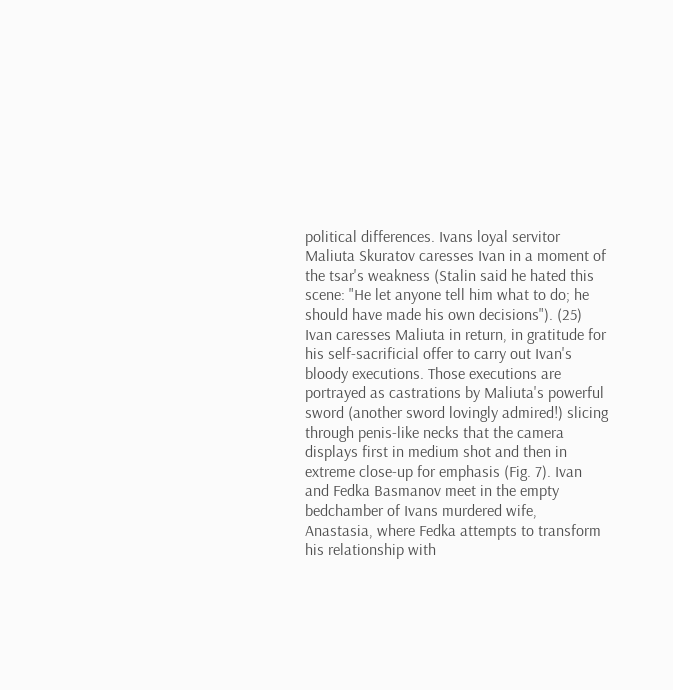political differences. Ivans loyal servitor Maliuta Skuratov caresses Ivan in a moment of the tsar's weakness (Stalin said he hated this scene: "He let anyone tell him what to do; he should have made his own decisions"). (25) Ivan caresses Maliuta in return, in gratitude for his self-sacrificial offer to carry out Ivan's bloody executions. Those executions are portrayed as castrations by Maliuta's powerful sword (another sword lovingly admired!) slicing through penis-like necks that the camera displays first in medium shot and then in extreme close-up for emphasis (Fig. 7). Ivan and Fedka Basmanov meet in the empty bedchamber of Ivans murdered wife, Anastasia, where Fedka attempts to transform his relationship with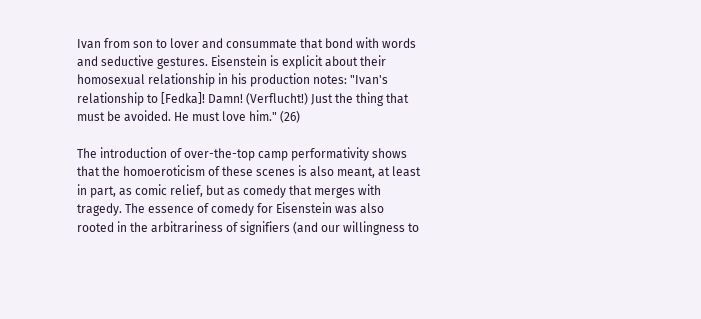Ivan from son to lover and consummate that bond with words and seductive gestures. Eisenstein is explicit about their homosexual relationship in his production notes: "Ivan's relationship to [Fedka]! Damn! (Verflucht!) Just the thing that must be avoided. He must love him." (26)

The introduction of over-the-top camp performativity shows that the homoeroticism of these scenes is also meant, at least in part, as comic relief, but as comedy that merges with tragedy. The essence of comedy for Eisenstein was also rooted in the arbitrariness of signifiers (and our willingness to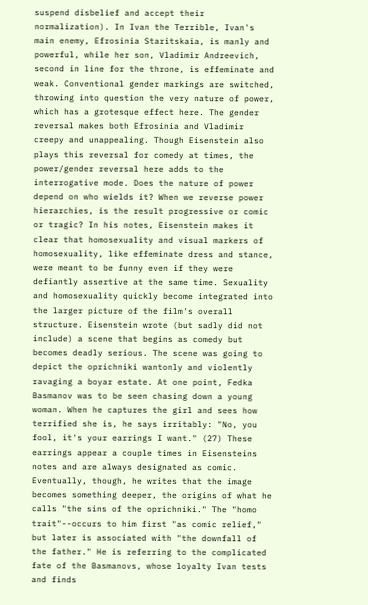suspend disbelief and accept their normalization). In Ivan the Terrible, Ivan's main enemy, Efrosinia Staritskaia, is manly and powerful, while her son, Vladimir Andreevich, second in line for the throne, is effeminate and weak. Conventional gender markings are switched, throwing into question the very nature of power, which has a grotesque effect here. The gender reversal makes both Efrosinia and Vladimir creepy and unappealing. Though Eisenstein also plays this reversal for comedy at times, the power/gender reversal here adds to the interrogative mode. Does the nature of power depend on who wields it? When we reverse power hierarchies, is the result progressive or comic or tragic? In his notes, Eisenstein makes it clear that homosexuality and visual markers of homosexuality, like effeminate dress and stance, were meant to be funny even if they were defiantly assertive at the same time. Sexuality and homosexuality quickly become integrated into the larger picture of the film's overall structure. Eisenstein wrote (but sadly did not include) a scene that begins as comedy but becomes deadly serious. The scene was going to depict the oprichniki wantonly and violently ravaging a boyar estate. At one point, Fedka Basmanov was to be seen chasing down a young woman. When he captures the girl and sees how terrified she is, he says irritably: "No, you fool, it's your earrings I want." (27) These earrings appear a couple times in Eisensteins notes and are always designated as comic. Eventually, though, he writes that the image becomes something deeper, the origins of what he calls "the sins of the oprichniki." The "homo trait"--occurs to him first "as comic relief," but later is associated with "the downfall of the father." He is referring to the complicated fate of the Basmanovs, whose loyalty Ivan tests and finds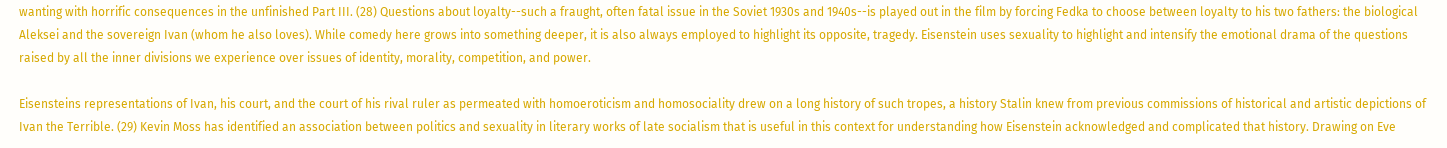wanting with horrific consequences in the unfinished Part III. (28) Questions about loyalty--such a fraught, often fatal issue in the Soviet 1930s and 1940s--is played out in the film by forcing Fedka to choose between loyalty to his two fathers: the biological Aleksei and the sovereign Ivan (whom he also loves). While comedy here grows into something deeper, it is also always employed to highlight its opposite, tragedy. Eisenstein uses sexuality to highlight and intensify the emotional drama of the questions raised by all the inner divisions we experience over issues of identity, morality, competition, and power.

Eisensteins representations of Ivan, his court, and the court of his rival ruler as permeated with homoeroticism and homosociality drew on a long history of such tropes, a history Stalin knew from previous commissions of historical and artistic depictions of Ivan the Terrible. (29) Kevin Moss has identified an association between politics and sexuality in literary works of late socialism that is useful in this context for understanding how Eisenstein acknowledged and complicated that history. Drawing on Eve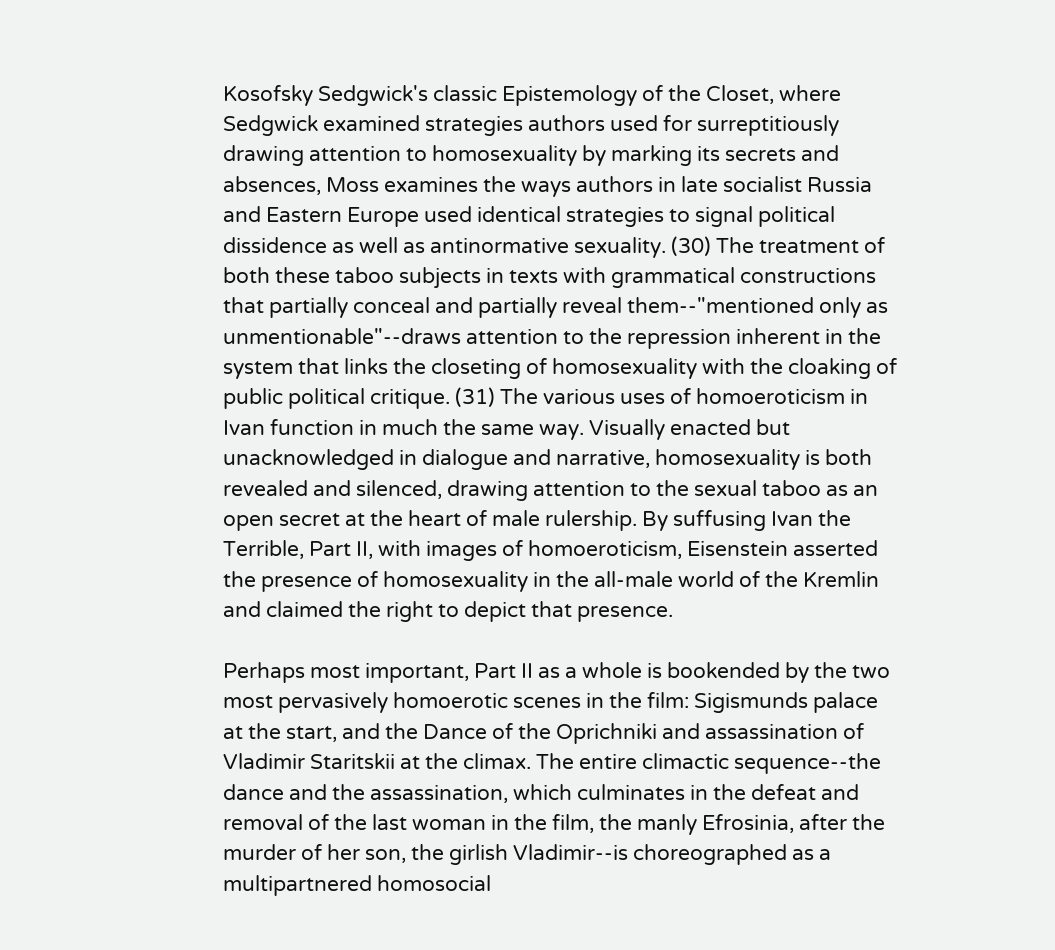Kosofsky Sedgwick's classic Epistemology of the Closet, where Sedgwick examined strategies authors used for surreptitiously drawing attention to homosexuality by marking its secrets and absences, Moss examines the ways authors in late socialist Russia and Eastern Europe used identical strategies to signal political dissidence as well as antinormative sexuality. (30) The treatment of both these taboo subjects in texts with grammatical constructions that partially conceal and partially reveal them--"mentioned only as unmentionable"--draws attention to the repression inherent in the system that links the closeting of homosexuality with the cloaking of public political critique. (31) The various uses of homoeroticism in Ivan function in much the same way. Visually enacted but unacknowledged in dialogue and narrative, homosexuality is both revealed and silenced, drawing attention to the sexual taboo as an open secret at the heart of male rulership. By suffusing Ivan the Terrible, Part II, with images of homoeroticism, Eisenstein asserted the presence of homosexuality in the all-male world of the Kremlin and claimed the right to depict that presence.

Perhaps most important, Part II as a whole is bookended by the two most pervasively homoerotic scenes in the film: Sigismunds palace at the start, and the Dance of the Oprichniki and assassination of Vladimir Staritskii at the climax. The entire climactic sequence--the dance and the assassination, which culminates in the defeat and removal of the last woman in the film, the manly Efrosinia, after the murder of her son, the girlish Vladimir--is choreographed as a multipartnered homosocial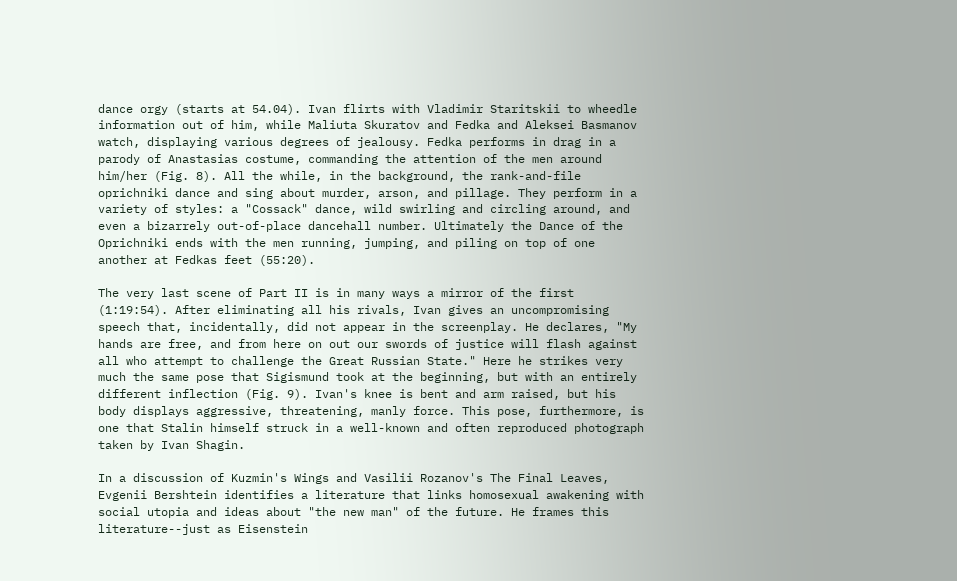dance orgy (starts at 54.04). Ivan flirts with Vladimir Staritskii to wheedle information out of him, while Maliuta Skuratov and Fedka and Aleksei Basmanov watch, displaying various degrees of jealousy. Fedka performs in drag in a parody of Anastasias costume, commanding the attention of the men around him/her (Fig. 8). All the while, in the background, the rank-and-file oprichniki dance and sing about murder, arson, and pillage. They perform in a variety of styles: a "Cossack" dance, wild swirling and circling around, and even a bizarrely out-of-place dancehall number. Ultimately the Dance of the Oprichniki ends with the men running, jumping, and piling on top of one another at Fedkas feet (55:20).

The very last scene of Part II is in many ways a mirror of the first (1:19:54). After eliminating all his rivals, Ivan gives an uncompromising speech that, incidentally, did not appear in the screenplay. He declares, "My hands are free, and from here on out our swords of justice will flash against all who attempt to challenge the Great Russian State." Here he strikes very much the same pose that Sigismund took at the beginning, but with an entirely different inflection (Fig. 9). Ivan's knee is bent and arm raised, but his body displays aggressive, threatening, manly force. This pose, furthermore, is one that Stalin himself struck in a well-known and often reproduced photograph taken by Ivan Shagin.

In a discussion of Kuzmin's Wings and Vasilii Rozanov's The Final Leaves, Evgenii Bershtein identifies a literature that links homosexual awakening with social utopia and ideas about "the new man" of the future. He frames this literature--just as Eisenstein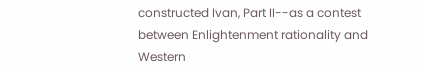constructed Ivan, Part II--as a contest between Enlightenment rationality and Western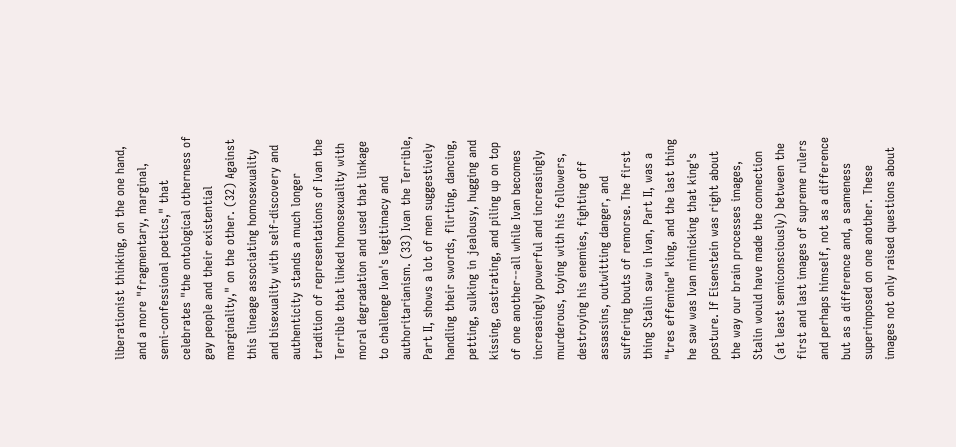liberationist thinking, on the one hand, and a more "fragmentary, marginal, semi-confessional poetics," that celebrates "the ontological otherness of gay people and their existential marginality," on the other. (32) Against this lineage associating homosexuality and bisexuality with self-discovery and authenticity stands a much longer tradition of representations of Ivan the Terrible that linked homosexuality with moral degradation and used that linkage to challenge Ivan's legitimacy and authoritarianism. (33) Ivan the Terrible, Part II, shows a lot of men suggestively handling their swords, flirting, dancing, petting, sulking in jealousy, hugging and kissing, castrating, and piling up on top of one another--all while Ivan becomes increasingly powerful and increasingly murderous, toying with his followers, destroying his enemies, fighting off assassins, outwitting danger, and suffering bouts of remorse. The first thing Stalin saw in Ivan, Part II, was a "tres effemine" king, and the last thing he saw was Ivan mimicking that king's posture. If Eisenstein was right about the way our brain processes images, Stalin would have made the connection (at least semiconsciously) between the first and last images of supreme rulers and perhaps himself, not as a difference but as a difference and, a sameness superimposed on one another. These images not only raised questions about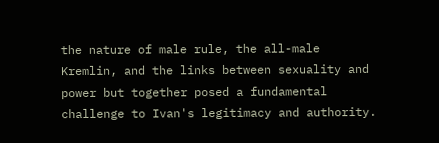the nature of male rule, the all-male Kremlin, and the links between sexuality and power but together posed a fundamental challenge to Ivan's legitimacy and authority.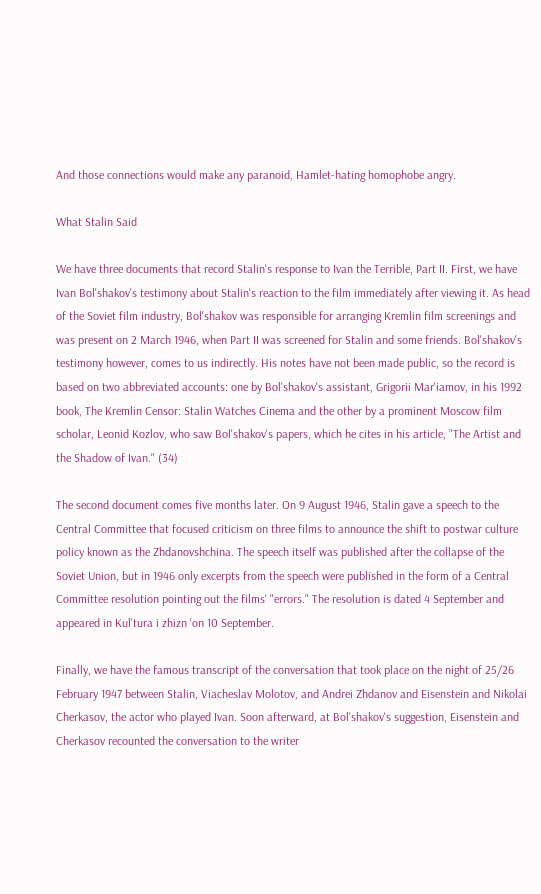And those connections would make any paranoid, Hamlet-hating homophobe angry.

What Stalin Said

We have three documents that record Stalin's response to Ivan the Terrible, Part II. First, we have Ivan Bol'shakov's testimony about Stalin's reaction to the film immediately after viewing it. As head of the Soviet film industry, Bol'shakov was responsible for arranging Kremlin film screenings and was present on 2 March 1946, when Part II was screened for Stalin and some friends. Bol'shakov's testimony however, comes to us indirectly. His notes have not been made public, so the record is based on two abbreviated accounts: one by Bol'shakov's assistant, Grigorii Mar'iamov, in his 1992 book, The Kremlin Censor: Stalin Watches Cinema and the other by a prominent Moscow film scholar, Leonid Kozlov, who saw Bol'shakov's papers, which he cites in his article, "The Artist and the Shadow of Ivan." (34)

The second document comes five months later. On 9 August 1946, Stalin gave a speech to the Central Committee that focused criticism on three films to announce the shift to postwar culture policy known as the Zhdanovshchina. The speech itself was published after the collapse of the Soviet Union, but in 1946 only excerpts from the speech were published in the form of a Central Committee resolution pointing out the films' "errors." The resolution is dated 4 September and appeared in Kul'tura i zhizn 'on 10 September.

Finally, we have the famous transcript of the conversation that took place on the night of 25/26 February 1947 between Stalin, Viacheslav Molotov, and Andrei Zhdanov and Eisenstein and Nikolai Cherkasov, the actor who played Ivan. Soon afterward, at Bol'shakov's suggestion, Eisenstein and Cherkasov recounted the conversation to the writer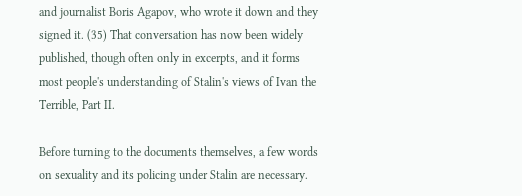and journalist Boris Agapov, who wrote it down and they signed it. (35) That conversation has now been widely published, though often only in excerpts, and it forms most people's understanding of Stalin's views of Ivan the Terrible, Part II.

Before turning to the documents themselves, a few words on sexuality and its policing under Stalin are necessary.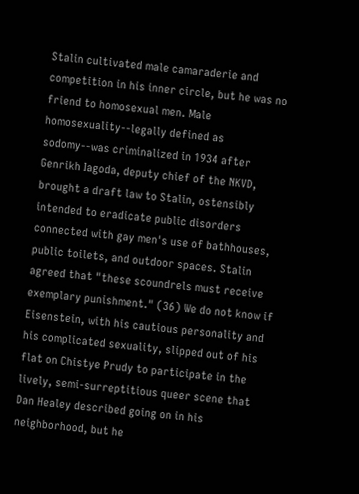Stalin cultivated male camaraderie and competition in his inner circle, but he was no friend to homosexual men. Male homosexuality--legally defined as sodomy--was criminalized in 1934 after Genrikh Iagoda, deputy chief of the NKVD, brought a draft law to Stalin, ostensibly intended to eradicate public disorders connected with gay men's use of bathhouses, public toilets, and outdoor spaces. Stalin agreed that "these scoundrels must receive exemplary punishment." (36) We do not know if Eisenstein, with his cautious personality and his complicated sexuality, slipped out of his flat on Chistye Prudy to participate in the lively, semi-surreptitious queer scene that Dan Healey described going on in his neighborhood, but he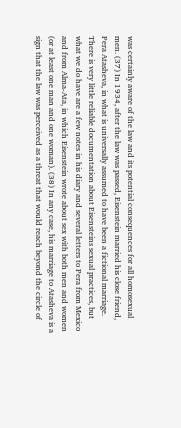was certainly aware of the law and its potential consequences for all homosexual men. (37) In 1934, after the law was passed, Eisenstein married his close friend, Pera Atasheva, in what is universally assumed to have been a fictional marriage. There is very little reliable documentation about Eisensteins sexual practices, but what we do have are a few notes in his diary and several letters to Pera from Mexico and from Alma-Ata, in which Eisenstein wrote about sex with both men and women (or at least one man and one woman). (38) In any case, his marriage to Atasheva is a sign that the law was perceived as a threat that would reach beyond the circle of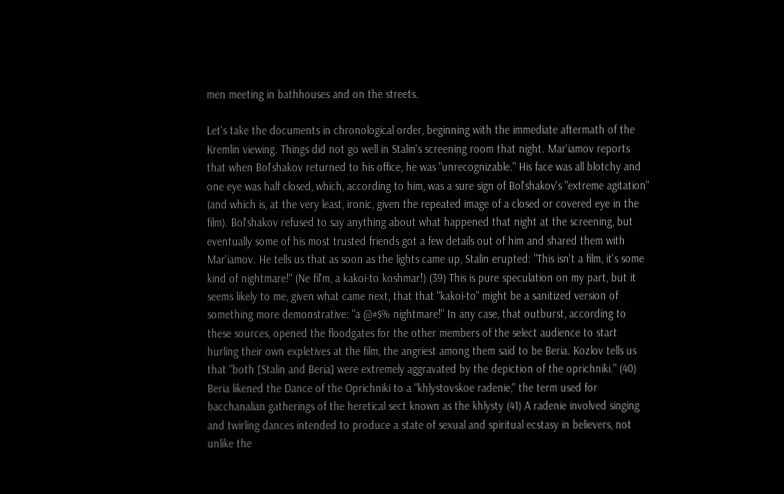men meeting in bathhouses and on the streets.

Let's take the documents in chronological order, beginning with the immediate aftermath of the Kremlin viewing. Things did not go well in Stalin's screening room that night. Mar'iamov reports that when Bol'shakov returned to his office, he was "unrecognizable." His face was all blotchy and one eye was half closed, which, according to him, was a sure sign of Bol'shakov's "extreme agitation" (and which is, at the very least, ironic, given the repeated image of a closed or covered eye in the film). Bol'shakov refused to say anything about what happened that night at the screening, but eventually some of his most trusted friends got a few details out of him and shared them with Mar'iamov. He tells us that as soon as the lights came up, Stalin erupted: "This isn't a film, it's some kind of nightmare!" (Ne fil'm, a kakoi-to koshmar!) (39) This is pure speculation on my part, but it seems likely to me, given what came next, that that "kakoi-to" might be a sanitized version of something more demonstrative: "a @#$% nightmare!" In any case, that outburst, according to these sources, opened the floodgates for the other members of the select audience to start hurling their own expletives at the film, the angriest among them said to be Beria. Kozlov tells us that "both [Stalin and Beria] were extremely aggravated by the depiction of the oprichniki." (40) Beria likened the Dance of the Oprichniki to a "khlystovskoe radenie," the term used for bacchanalian gatherings of the heretical sect known as the khlysty (41) A radenie involved singing and twirling dances intended to produce a state of sexual and spiritual ecstasy in believers, not unlike the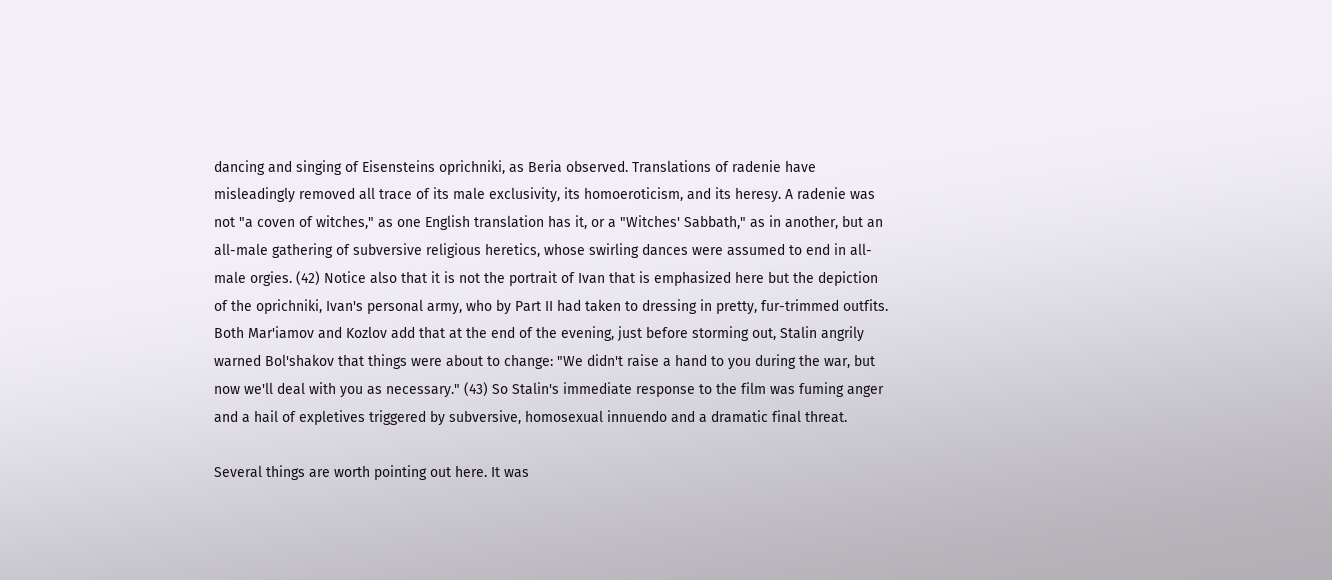dancing and singing of Eisensteins oprichniki, as Beria observed. Translations of radenie have misleadingly removed all trace of its male exclusivity, its homoeroticism, and its heresy. A radenie was not "a coven of witches," as one English translation has it, or a "Witches' Sabbath," as in another, but an all-male gathering of subversive religious heretics, whose swirling dances were assumed to end in all-male orgies. (42) Notice also that it is not the portrait of Ivan that is emphasized here but the depiction of the oprichniki, Ivan's personal army, who by Part II had taken to dressing in pretty, fur-trimmed outfits. Both Mar'iamov and Kozlov add that at the end of the evening, just before storming out, Stalin angrily warned Bol'shakov that things were about to change: "We didn't raise a hand to you during the war, but now we'll deal with you as necessary." (43) So Stalin's immediate response to the film was fuming anger and a hail of expletives triggered by subversive, homosexual innuendo and a dramatic final threat.

Several things are worth pointing out here. It was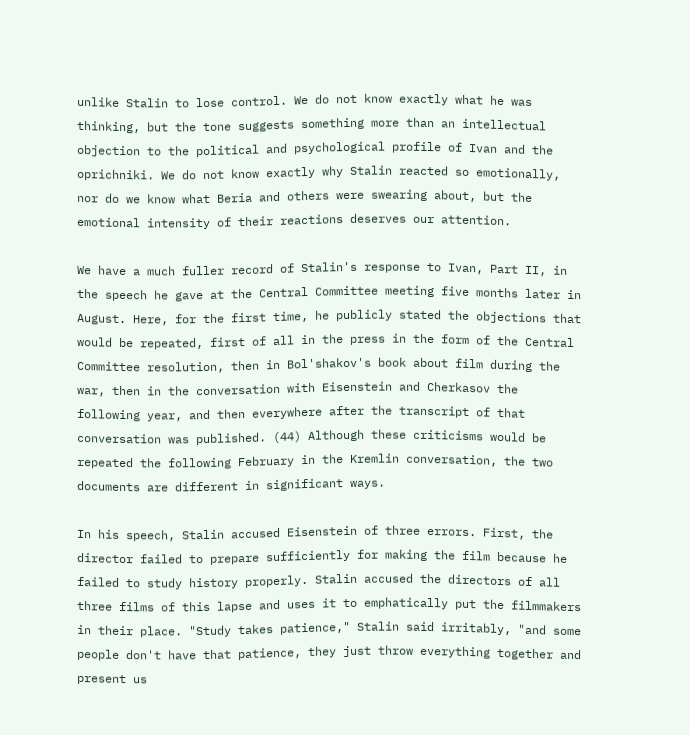unlike Stalin to lose control. We do not know exactly what he was thinking, but the tone suggests something more than an intellectual objection to the political and psychological profile of Ivan and the oprichniki. We do not know exactly why Stalin reacted so emotionally, nor do we know what Beria and others were swearing about, but the emotional intensity of their reactions deserves our attention.

We have a much fuller record of Stalin's response to Ivan, Part II, in the speech he gave at the Central Committee meeting five months later in August. Here, for the first time, he publicly stated the objections that would be repeated, first of all in the press in the form of the Central Committee resolution, then in Bol'shakov's book about film during the war, then in the conversation with Eisenstein and Cherkasov the following year, and then everywhere after the transcript of that conversation was published. (44) Although these criticisms would be repeated the following February in the Kremlin conversation, the two documents are different in significant ways.

In his speech, Stalin accused Eisenstein of three errors. First, the director failed to prepare sufficiently for making the film because he failed to study history properly. Stalin accused the directors of all three films of this lapse and uses it to emphatically put the filmmakers in their place. "Study takes patience," Stalin said irritably, "and some people don't have that patience, they just throw everything together and present us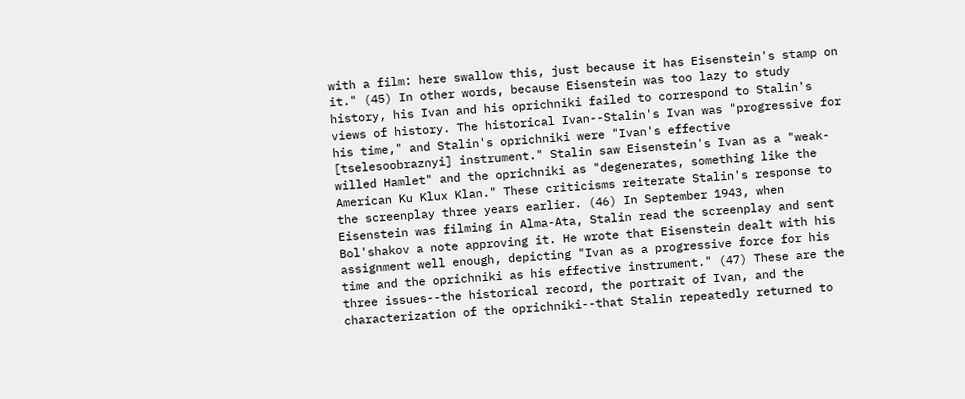with a film: here swallow this, just because it has Eisenstein's stamp on it." (45) In other words, because Eisenstein was too lazy to study history, his Ivan and his oprichniki failed to correspond to Stalin's views of history. The historical Ivan--Stalin's Ivan was "progressive for his time," and Stalin's oprichniki were "Ivan's effective [tselesoobraznyi] instrument." Stalin saw Eisenstein's Ivan as a "weak-willed Hamlet" and the oprichniki as "degenerates, something like the American Ku Klux Klan." These criticisms reiterate Stalin's response to the screenplay three years earlier. (46) In September 1943, when Eisenstein was filming in Alma-Ata, Stalin read the screenplay and sent Bol'shakov a note approving it. He wrote that Eisenstein dealt with his assignment well enough, depicting "Ivan as a progressive force for his time and the oprichniki as his effective instrument." (47) These are the three issues--the historical record, the portrait of Ivan, and the characterization of the oprichniki--that Stalin repeatedly returned to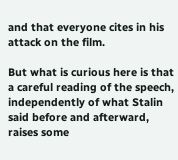and that everyone cites in his attack on the film.

But what is curious here is that a careful reading of the speech, independently of what Stalin said before and afterward, raises some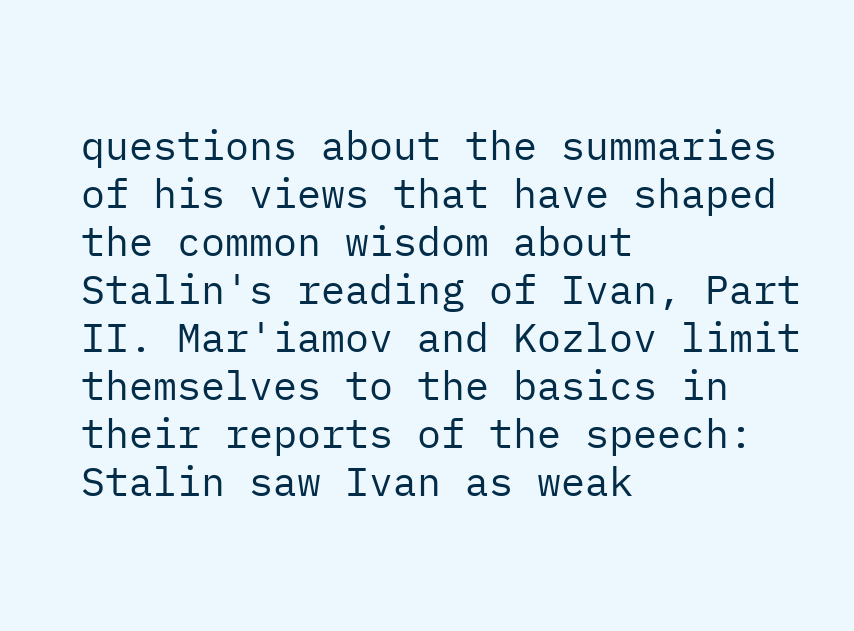questions about the summaries of his views that have shaped the common wisdom about Stalin's reading of Ivan, Part II. Mar'iamov and Kozlov limit themselves to the basics in their reports of the speech: Stalin saw Ivan as weak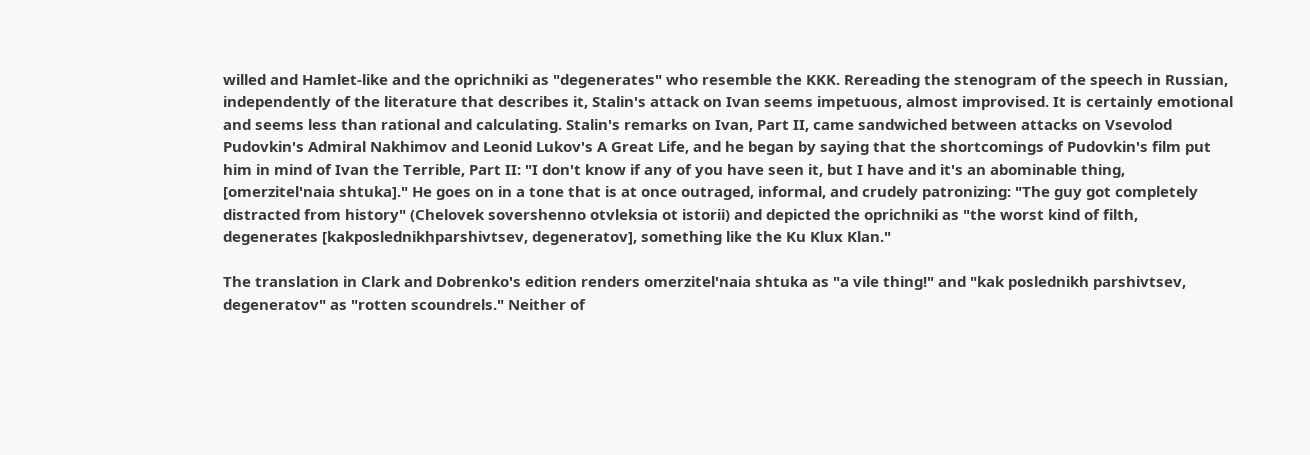willed and Hamlet-like and the oprichniki as "degenerates" who resemble the KKK. Rereading the stenogram of the speech in Russian, independently of the literature that describes it, Stalin's attack on Ivan seems impetuous, almost improvised. It is certainly emotional and seems less than rational and calculating. Stalin's remarks on Ivan, Part II, came sandwiched between attacks on Vsevolod Pudovkin's Admiral Nakhimov and Leonid Lukov's A Great Life, and he began by saying that the shortcomings of Pudovkin's film put him in mind of Ivan the Terrible, Part II: "I don't know if any of you have seen it, but I have and it's an abominable thing, [omerzitel'naia shtuka]." He goes on in a tone that is at once outraged, informal, and crudely patronizing: "The guy got completely distracted from history" (Chelovek sovershenno otvleksia ot istorii) and depicted the oprichniki as "the worst kind of filth, degenerates [kakposlednikhparshivtsev, degeneratov], something like the Ku Klux Klan."

The translation in Clark and Dobrenko's edition renders omerzitel'naia shtuka as "a vile thing!" and "kak poslednikh parshivtsev, degeneratov" as "rotten scoundrels." Neither of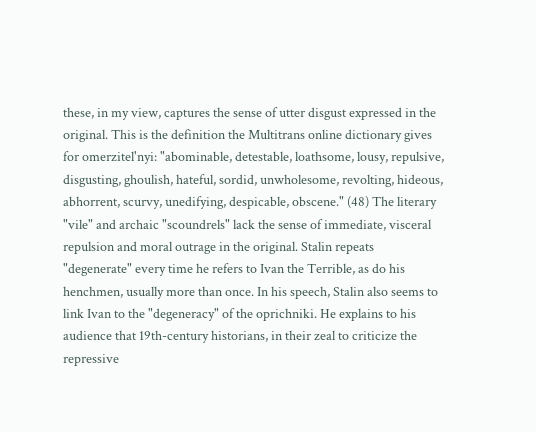these, in my view, captures the sense of utter disgust expressed in the original. This is the definition the Multitrans online dictionary gives for omerzitel'nyi: "abominable, detestable, loathsome, lousy, repulsive, disgusting, ghoulish, hateful, sordid, unwholesome, revolting, hideous, abhorrent, scurvy, unedifying, despicable, obscene." (48) The literary "vile" and archaic "scoundrels" lack the sense of immediate, visceral repulsion and moral outrage in the original. Stalin repeats "degenerate" every time he refers to Ivan the Terrible, as do his henchmen, usually more than once. In his speech, Stalin also seems to link Ivan to the "degeneracy" of the oprichniki. He explains to his audience that 19th-century historians, in their zeal to criticize the repressive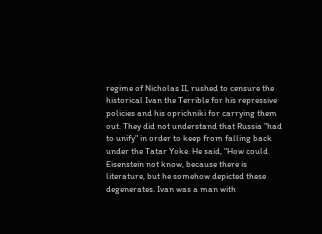regime of Nicholas II, rushed to censure the historical Ivan the Terrible for his repressive policies and his oprichniki for carrying them out. They did not understand that Russia "had to unify" in order to keep from falling back under the Tatar Yoke. He said, "How could Eisenstein not know, because there is literature, but he somehow depicted these degenerates. Ivan was a man with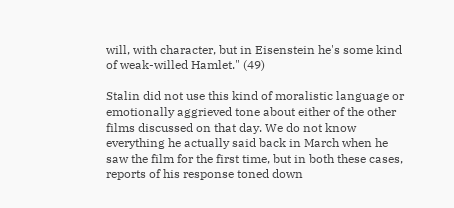will, with character, but in Eisenstein he's some kind of weak-willed Hamlet." (49)

Stalin did not use this kind of moralistic language or emotionally aggrieved tone about either of the other films discussed on that day. We do not know everything he actually said back in March when he saw the film for the first time, but in both these cases, reports of his response toned down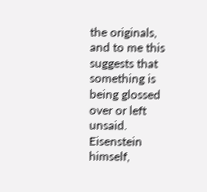the originals, and to me this suggests that something is being glossed over or left unsaid. Eisenstein himself,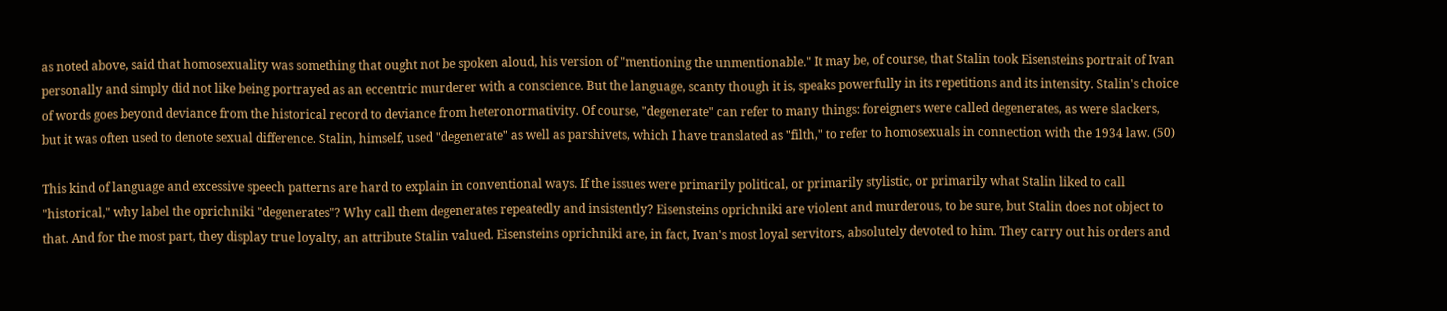as noted above, said that homosexuality was something that ought not be spoken aloud, his version of "mentioning the unmentionable." It may be, of course, that Stalin took Eisensteins portrait of Ivan personally and simply did not like being portrayed as an eccentric murderer with a conscience. But the language, scanty though it is, speaks powerfully in its repetitions and its intensity. Stalin's choice of words goes beyond deviance from the historical record to deviance from heteronormativity. Of course, "degenerate" can refer to many things: foreigners were called degenerates, as were slackers, but it was often used to denote sexual difference. Stalin, himself, used "degenerate" as well as parshivets, which I have translated as "filth," to refer to homosexuals in connection with the 1934 law. (50)

This kind of language and excessive speech patterns are hard to explain in conventional ways. If the issues were primarily political, or primarily stylistic, or primarily what Stalin liked to call "historical," why label the oprichniki "degenerates"? Why call them degenerates repeatedly and insistently? Eisensteins oprichniki are violent and murderous, to be sure, but Stalin does not object to that. And for the most part, they display true loyalty, an attribute Stalin valued. Eisensteins oprichniki are, in fact, Ivan's most loyal servitors, absolutely devoted to him. They carry out his orders and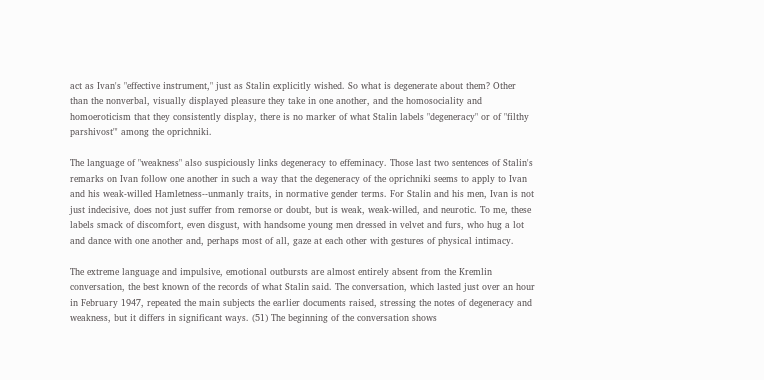act as Ivan's "effective instrument," just as Stalin explicitly wished. So what is degenerate about them? Other than the nonverbal, visually displayed pleasure they take in one another, and the homosociality and homoeroticism that they consistently display, there is no marker of what Stalin labels "degeneracy" or of "filthy parshivost"' among the oprichniki.

The language of "weakness" also suspiciously links degeneracy to effeminacy. Those last two sentences of Stalin's remarks on Ivan follow one another in such a way that the degeneracy of the oprichniki seems to apply to Ivan and his weak-willed Hamletness--unmanly traits, in normative gender terms. For Stalin and his men, Ivan is not just indecisive, does not just suffer from remorse or doubt, but is weak, weak-willed, and neurotic. To me, these labels smack of discomfort, even disgust, with handsome young men dressed in velvet and furs, who hug a lot and dance with one another and, perhaps most of all, gaze at each other with gestures of physical intimacy.

The extreme language and impulsive, emotional outbursts are almost entirely absent from the Kremlin conversation, the best known of the records of what Stalin said. The conversation, which lasted just over an hour in February 1947, repeated the main subjects the earlier documents raised, stressing the notes of degeneracy and weakness, but it differs in significant ways. (51) The beginning of the conversation shows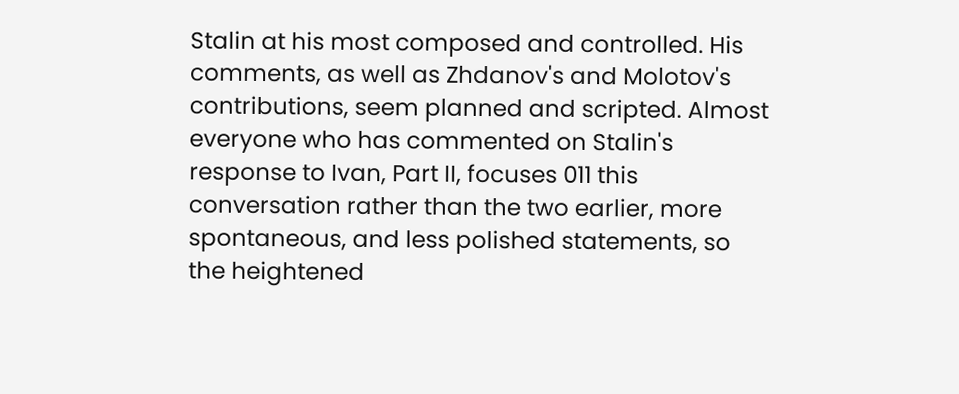Stalin at his most composed and controlled. His comments, as well as Zhdanov's and Molotov's contributions, seem planned and scripted. Almost everyone who has commented on Stalin's response to Ivan, Part II, focuses 011 this conversation rather than the two earlier, more spontaneous, and less polished statements, so the heightened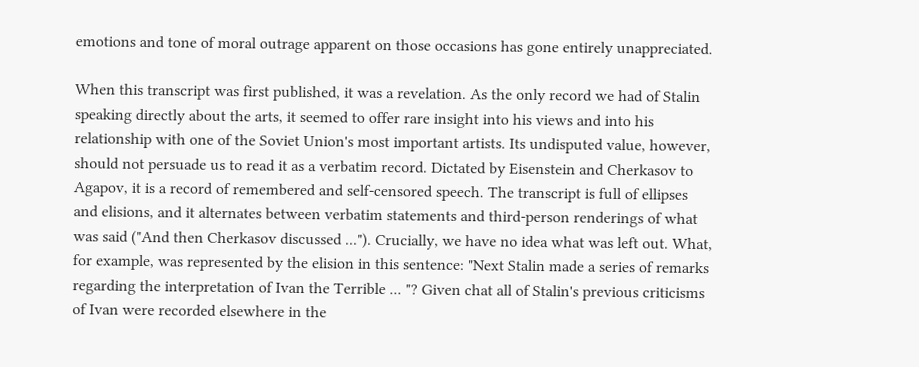emotions and tone of moral outrage apparent on those occasions has gone entirely unappreciated.

When this transcript was first published, it was a revelation. As the only record we had of Stalin speaking directly about the arts, it seemed to offer rare insight into his views and into his relationship with one of the Soviet Union's most important artists. Its undisputed value, however, should not persuade us to read it as a verbatim record. Dictated by Eisenstein and Cherkasov to Agapov, it is a record of remembered and self-censored speech. The transcript is full of ellipses and elisions, and it alternates between verbatim statements and third-person renderings of what was said ("And then Cherkasov discussed ..."). Crucially, we have no idea what was left out. What, for example, was represented by the elision in this sentence: "Next Stalin made a series of remarks regarding the interpretation of Ivan the Terrible ... "? Given chat all of Stalin's previous criticisms of Ivan were recorded elsewhere in the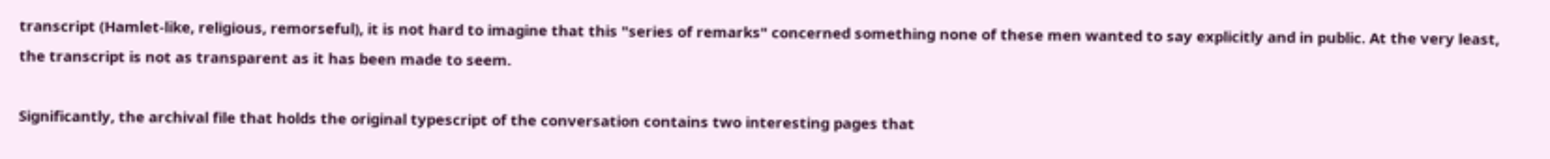transcript (Hamlet-like, religious, remorseful), it is not hard to imagine that this "series of remarks" concerned something none of these men wanted to say explicitly and in public. At the very least, the transcript is not as transparent as it has been made to seem.

Significantly, the archival file that holds the original typescript of the conversation contains two interesting pages that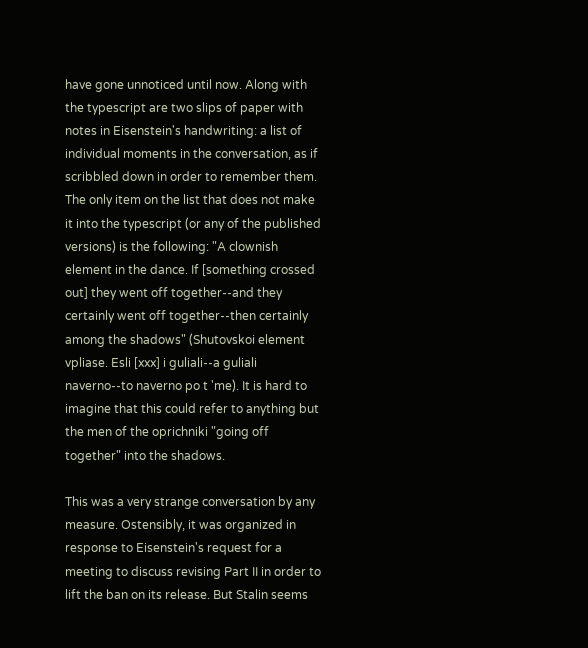have gone unnoticed until now. Along with the typescript are two slips of paper with notes in Eisenstein's handwriting: a list of individual moments in the conversation, as if scribbled down in order to remember them. The only item on the list that does not make it into the typescript (or any of the published versions) is the following: "A clownish element in the dance. If [something crossed out] they went off together--and they certainly went off together--then certainly among the shadows" (Shutovskoi element vpliase. Esli [xxx] i guliali--a guliali naverno--to naverno po t 'me). It is hard to imagine that this could refer to anything but the men of the oprichniki "going off together" into the shadows.

This was a very strange conversation by any measure. Ostensibly, it was organized in response to Eisenstein's request for a meeting to discuss revising Part II in order to lift the ban on its release. But Stalin seems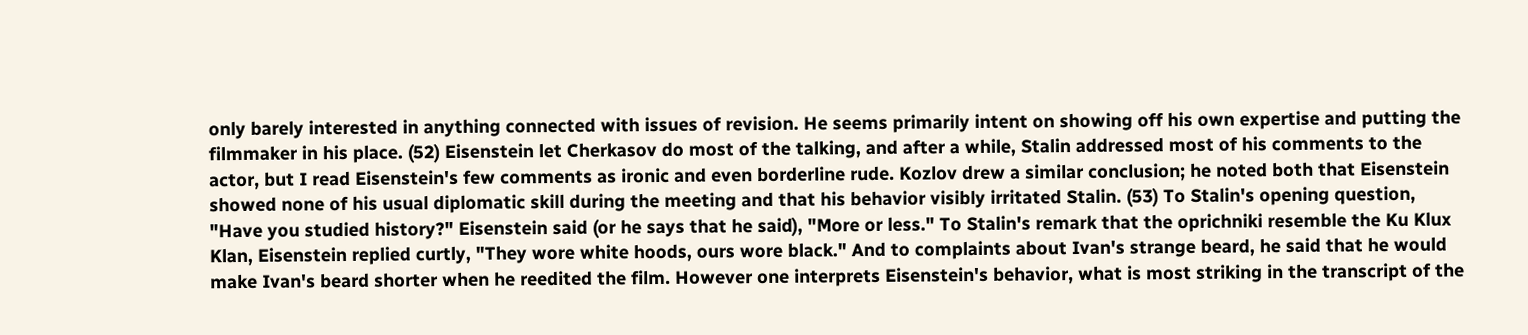only barely interested in anything connected with issues of revision. He seems primarily intent on showing off his own expertise and putting the filmmaker in his place. (52) Eisenstein let Cherkasov do most of the talking, and after a while, Stalin addressed most of his comments to the actor, but I read Eisenstein's few comments as ironic and even borderline rude. Kozlov drew a similar conclusion; he noted both that Eisenstein showed none of his usual diplomatic skill during the meeting and that his behavior visibly irritated Stalin. (53) To Stalin's opening question, "Have you studied history?" Eisenstein said (or he says that he said), "More or less." To Stalin's remark that the oprichniki resemble the Ku Klux Klan, Eisenstein replied curtly, "They wore white hoods, ours wore black." And to complaints about Ivan's strange beard, he said that he would make Ivan's beard shorter when he reedited the film. However one interprets Eisenstein's behavior, what is most striking in the transcript of the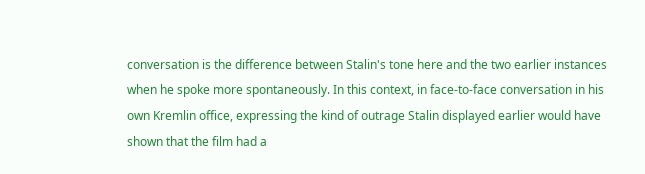conversation is the difference between Stalin's tone here and the two earlier instances when he spoke more spontaneously. In this context, in face-to-face conversation in his own Kremlin office, expressing the kind of outrage Stalin displayed earlier would have shown that the film had a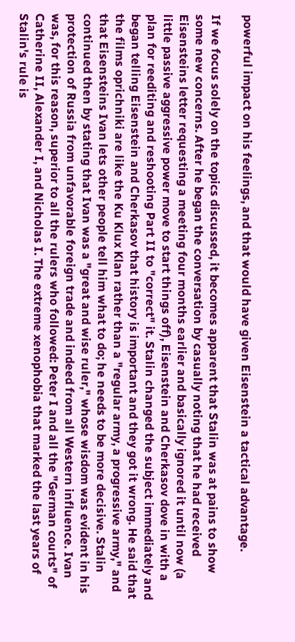powerful impact on his feelings, and that would have given Eisenstein a tactical advantage.

If we focus solely on the topics discussed, it becomes apparent that Stalin was at pains to show some new concerns. After he began the conversation by casually noting that he had received Eisensteins letter requesting a meeting four months earlier and basically ignored it until now (a little passive aggressive power move to start things off), Eisenstein and Cherkasov dove in with a plan for reediting and reshooting Part II to "correct" it. Stalin changed the subject immediately and began telling Eisenstein and Cherkasov that history is important and they got it wrong. He said that the films oprichniki are like the Ku Klux Klan rather than a "regular army, a progressive army," and that Eisensteins Ivan lets other people tell him what to do; he needs to be more decisive. Stalin continued then by stating that Ivan was a "great and wise ruler," whose wisdom was evident in his protection of Russia from unfavorable foreign trade and indeed from all Western influence. Ivan was, for this reason, superior to all the rulers who followed: Peter I and all the "German courts" of Catherine II, Alexander I, and Nicholas I. The extreme xenophobia that marked the last years of Stalin's rule is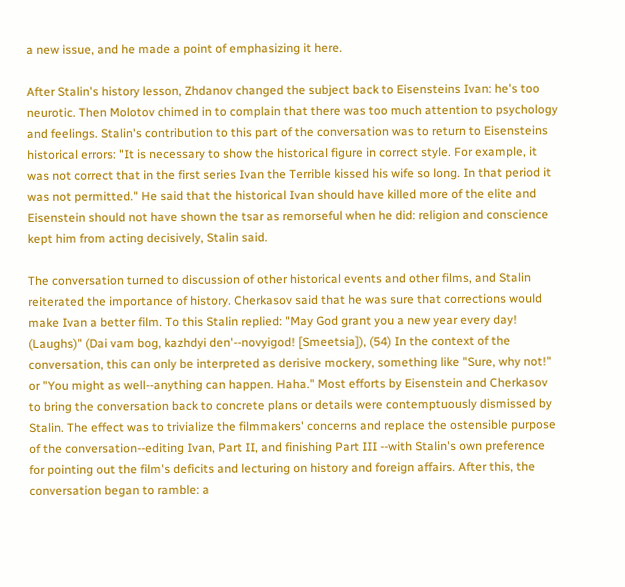a new issue, and he made a point of emphasizing it here.

After Stalin's history lesson, Zhdanov changed the subject back to Eisensteins Ivan: he's too neurotic. Then Molotov chimed in to complain that there was too much attention to psychology and feelings. Stalin's contribution to this part of the conversation was to return to Eisensteins historical errors: "It is necessary to show the historical figure in correct style. For example, it was not correct that in the first series Ivan the Terrible kissed his wife so long. In that period it was not permitted." He said that the historical Ivan should have killed more of the elite and Eisenstein should not have shown the tsar as remorseful when he did: religion and conscience kept him from acting decisively, Stalin said.

The conversation turned to discussion of other historical events and other films, and Stalin reiterated the importance of history. Cherkasov said that he was sure that corrections would make Ivan a better film. To this Stalin replied: "May God grant you a new year every day! (Laughs)" (Dai vam bog, kazhdyi den'--novyigod! [Smeetsia]), (54) In the context of the conversation, this can only be interpreted as derisive mockery, something like "Sure, why not!" or "You might as well--anything can happen. Haha." Most efforts by Eisenstein and Cherkasov to bring the conversation back to concrete plans or details were contemptuously dismissed by Stalin. The effect was to trivialize the filmmakers' concerns and replace the ostensible purpose of the conversation--editing Ivan, Part II, and finishing Part III --with Stalin's own preference for pointing out the film's deficits and lecturing on history and foreign affairs. After this, the conversation began to ramble: a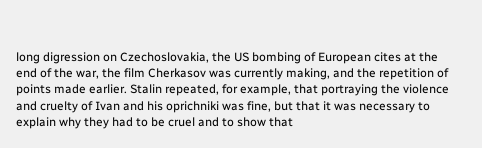long digression on Czechoslovakia, the US bombing of European cites at the end of the war, the film Cherkasov was currently making, and the repetition of points made earlier. Stalin repeated, for example, that portraying the violence and cruelty of Ivan and his oprichniki was fine, but that it was necessary to explain why they had to be cruel and to show that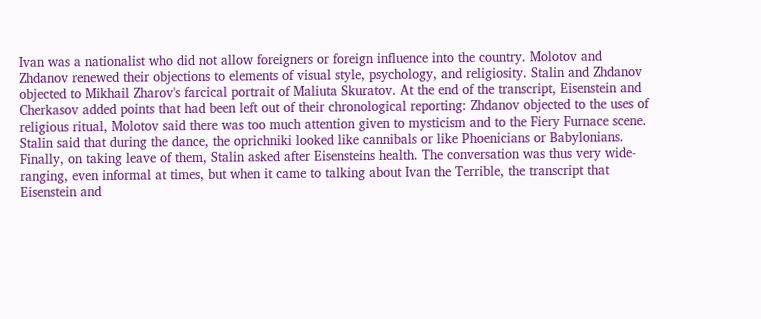Ivan was a nationalist who did not allow foreigners or foreign influence into the country. Molotov and Zhdanov renewed their objections to elements of visual style, psychology, and religiosity. Stalin and Zhdanov objected to Mikhail Zharov's farcical portrait of Maliuta Skuratov. At the end of the transcript, Eisenstein and Cherkasov added points that had been left out of their chronological reporting: Zhdanov objected to the uses of religious ritual, Molotov said there was too much attention given to mysticism and to the Fiery Furnace scene. Stalin said that during the dance, the oprichniki looked like cannibals or like Phoenicians or Babylonians. Finally, on taking leave of them, Stalin asked after Eisensteins health. The conversation was thus very wide-ranging, even informal at times, but when it came to talking about Ivan the Terrible, the transcript that Eisenstein and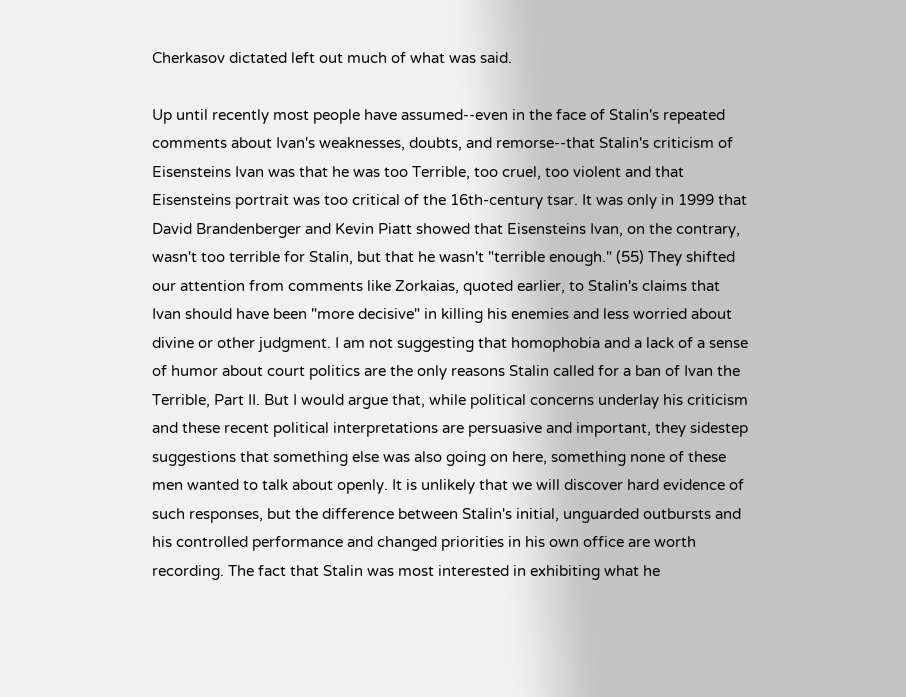Cherkasov dictated left out much of what was said.

Up until recently most people have assumed--even in the face of Stalin's repeated comments about Ivan's weaknesses, doubts, and remorse--that Stalin's criticism of Eisensteins Ivan was that he was too Terrible, too cruel, too violent and that Eisensteins portrait was too critical of the 16th-century tsar. It was only in 1999 that David Brandenberger and Kevin Piatt showed that Eisensteins Ivan, on the contrary, wasn't too terrible for Stalin, but that he wasn't "terrible enough." (55) They shifted our attention from comments like Zorkaias, quoted earlier, to Stalin's claims that Ivan should have been "more decisive" in killing his enemies and less worried about divine or other judgment. I am not suggesting that homophobia and a lack of a sense of humor about court politics are the only reasons Stalin called for a ban of Ivan the Terrible, Part II. But I would argue that, while political concerns underlay his criticism and these recent political interpretations are persuasive and important, they sidestep suggestions that something else was also going on here, something none of these men wanted to talk about openly. It is unlikely that we will discover hard evidence of such responses, but the difference between Stalin's initial, unguarded outbursts and his controlled performance and changed priorities in his own office are worth recording. The fact that Stalin was most interested in exhibiting what he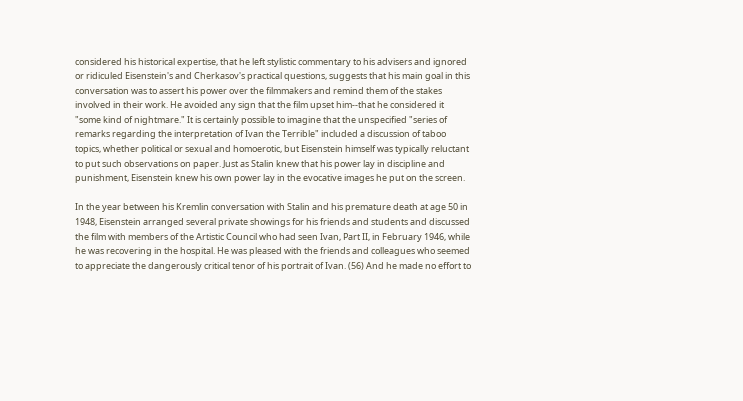considered his historical expertise, that he left stylistic commentary to his advisers and ignored or ridiculed Eisenstein's and Cherkasov's practical questions, suggests that his main goal in this conversation was to assert his power over the filmmakers and remind them of the stakes involved in their work. He avoided any sign that the film upset him--that he considered it "some kind of nightmare." It is certainly possible to imagine that the unspecified "series of remarks regarding the interpretation of Ivan the Terrible" included a discussion of taboo topics, whether political or sexual and homoerotic, but Eisenstein himself was typically reluctant to put such observations on paper. Just as Stalin knew that his power lay in discipline and punishment, Eisenstein knew his own power lay in the evocative images he put on the screen.

In the year between his Kremlin conversation with Stalin and his premature death at age 50 in 1948, Eisenstein arranged several private showings for his friends and students and discussed the film with members of the Artistic Council who had seen Ivan, Part II, in February 1946, while he was recovering in the hospital. He was pleased with the friends and colleagues who seemed to appreciate the dangerously critical tenor of his portrait of Ivan. (56) And he made no effort to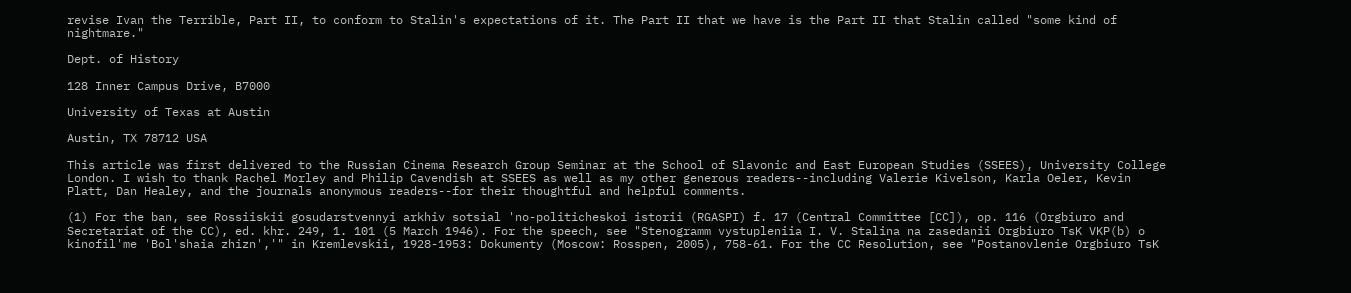revise Ivan the Terrible, Part II, to conform to Stalin's expectations of it. The Part II that we have is the Part II that Stalin called "some kind of nightmare."

Dept. of History

128 Inner Campus Drive, B7000

University of Texas at Austin

Austin, TX 78712 USA

This article was first delivered to the Russian Cinema Research Group Seminar at the School of Slavonic and East European Studies (SSEES), University College London. I wish to thank Rachel Morley and Philip Cavendish at SSEES as well as my other generous readers--including Valerie Kivelson, Karla Oeler, Kevin Platt, Dan Healey, and the journals anonymous readers--for their thoughtful and helpful comments.

(1) For the ban, see Rossiiskii gosudarstvennyi arkhiv sotsial 'no-politicheskoi istorii (RGASPI) f. 17 (Central Committee [CC]), op. 116 (Orgbiuro and Secretariat of the CC), ed. khr. 249, 1. 101 (5 March 1946). For the speech, see "Stenogramm vystupleniia I. V. Stalina na zasedanii Orgbiuro TsK VKP(b) o kinofil'me 'Bol'shaia zhizn','" in Kremlevskii, 1928-1953: Dokumenty (Moscow: Rosspen, 2005), 758-61. For the CC Resolution, see "Postanovlenie Orgbiuro TsK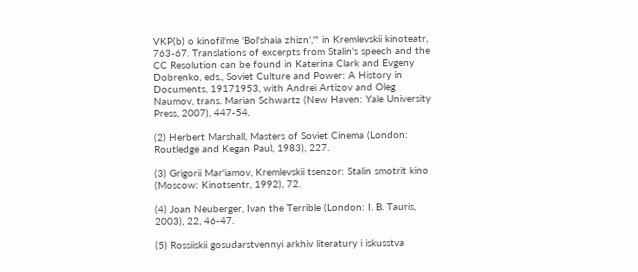VKP(b) o kinofil'me 'Bol'shaia zhizn','" in Kremlevskii kinoteatr, 763-67. Translations of excerpts from Stalin's speech and the CC Resolution can be found in Katerina Clark and Evgeny Dobrenko, eds., Soviet Culture and Power: A History in Documents, 19171953, with Andrei Artizov and Oleg Naumov, trans. Marian Schwartz (New Haven: Yale University Press, 2007), 447-54.

(2) Herbert Marshall, Masters of Soviet Cinema (London: Routledge and Kegan Paul, 1983), 227.

(3) Grigorii Mar'iamov, Kremlevskii tsenzor: Stalin smotrit kino (Moscow: Kinotsentr, 1992), 72.

(4) Joan Neuberger, Ivan the Terrible (London: I. B. Tauris, 2003), 22, 46-47.

(5) Rossiiskii gosudarstvennyi arkhiv literatury i iskusstva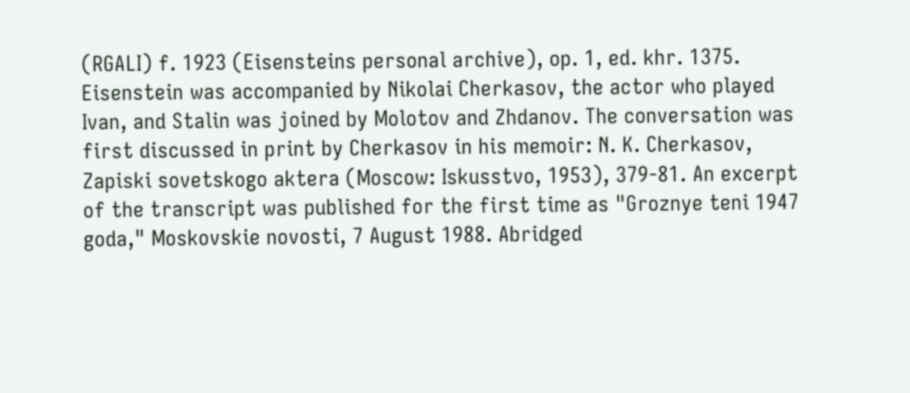(RGALI) f. 1923 (Eisensteins personal archive), op. 1, ed. khr. 1375. Eisenstein was accompanied by Nikolai Cherkasov, the actor who played Ivan, and Stalin was joined by Molotov and Zhdanov. The conversation was first discussed in print by Cherkasov in his memoir: N. K. Cherkasov, Zapiski sovetskogo aktera (Moscow: Iskusstvo, 1953), 379-81. An excerpt of the transcript was published for the first time as "Groznye teni 1947 goda," Moskovskie novosti, 7 August 1988. Abridged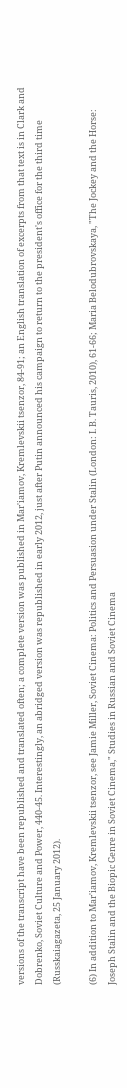versions of the transcript have been republished and translated often; a complete version was published in Mar'iamov, Kremlevskii tsenzor, 84-91; an English translation of excerpts from that text is in Clark and Dobrenko, Soviet Culture and Power, 440-45. Interestingly, an abridged version was republished in early 2012, just after Putin announced his campaign to return to the president's office for the third time (Russkaiagazeta, 25 January 2012).

(6) In addition to Mar'iamov, Kremlevskii tsenzor, see Jamie Miller, Soviet Cinema: Politics and Persuasion under Stalin (London: I. B. Tauris, 2010), 61-66; Maria Belodubrovskaya, "The Jockey and the Horse: Joseph Stalin and the Biopic Genre in Soviet Cinema," Studies in Russian and Soviet Cinema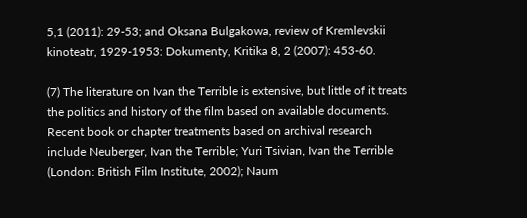5,1 (2011): 29-53; and Oksana Bulgakowa, review of Kremlevskii kinoteatr, 1929-1953: Dokumenty, Kritika 8, 2 (2007): 453-60.

(7) The literature on Ivan the Terrible is extensive, but little of it treats the politics and history of the film based on available documents. Recent book or chapter treatments based on archival research include Neuberger, Ivan the Terrible; Yuri Tsivian, Ivan the Terrible (London: British Film Institute, 2002); Naum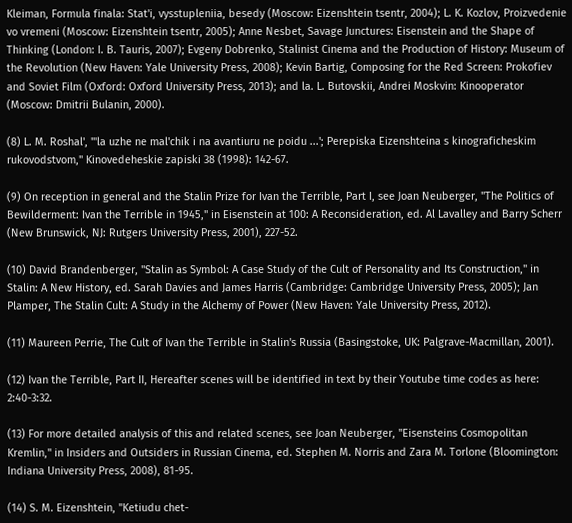Kleiman, Formula finala: Stat'i, vysstupleniia, besedy (Moscow: Eizenshtein tsentr, 2004); L. K. Kozlov, Proizvedenie vo vremeni (Moscow: Eizenshtein tsentr, 2005); Anne Nesbet, Savage Junctures: Eisenstein and the Shape of Thinking (London: I. B. Tauris, 2007); Evgeny Dobrenko, Stalinist Cinema and the Production of History: Museum of the Revolution (New Haven: Yale University Press, 2008); Kevin Bartig, Composing for the Red Screen: Prokofiev and Soviet Film (Oxford: Oxford University Press, 2013); and la. L. Butovskii, Andrei Moskvin: Kinooperator (Moscow: Dmitrii Bulanin, 2000).

(8) L. M. Roshal', "'la uzhe ne mal'chik i na avantiuru ne poidu ...'; Perepiska Eizenshteina s kinograficheskim rukovodstvom," Kinovedeheskie zapiski 38 (1998): 142-67.

(9) On reception in general and the Stalin Prize for Ivan the Terrible, Part I, see Joan Neuberger, "The Politics of Bewilderment: Ivan the Terrible in 1945," in Eisenstein at 100: A Reconsideration, ed. Al Lavalley and Barry Scherr (New Brunswick, NJ: Rutgers University Press, 2001), 227-52.

(10) David Brandenberger, "Stalin as Symbol: A Case Study of the Cult of Personality and Its Construction," in Stalin: A New History, ed. Sarah Davies and James Harris (Cambridge: Cambridge University Press, 2005); Jan Plamper, The Stalin Cult: A Study in the Alchemy of Power (New Haven: Yale University Press, 2012).

(11) Maureen Perrie, The Cult of Ivan the Terrible in Stalin's Russia (Basingstoke, UK: Palgrave-Macmillan, 2001).

(12) Ivan the Terrible, Part II, Hereafter scenes will be identified in text by their Youtube time codes as here: 2:40-3:32.

(13) For more detailed analysis of this and related scenes, see Joan Neuberger, "Eisensteins Cosmopolitan Kremlin," in Insiders and Outsiders in Russian Cinema, ed. Stephen M. Norris and Zara M. Torlone (Bloomington: Indiana University Press, 2008), 81-95.

(14) S. M. Eizenshtein, "Ketiudu chet-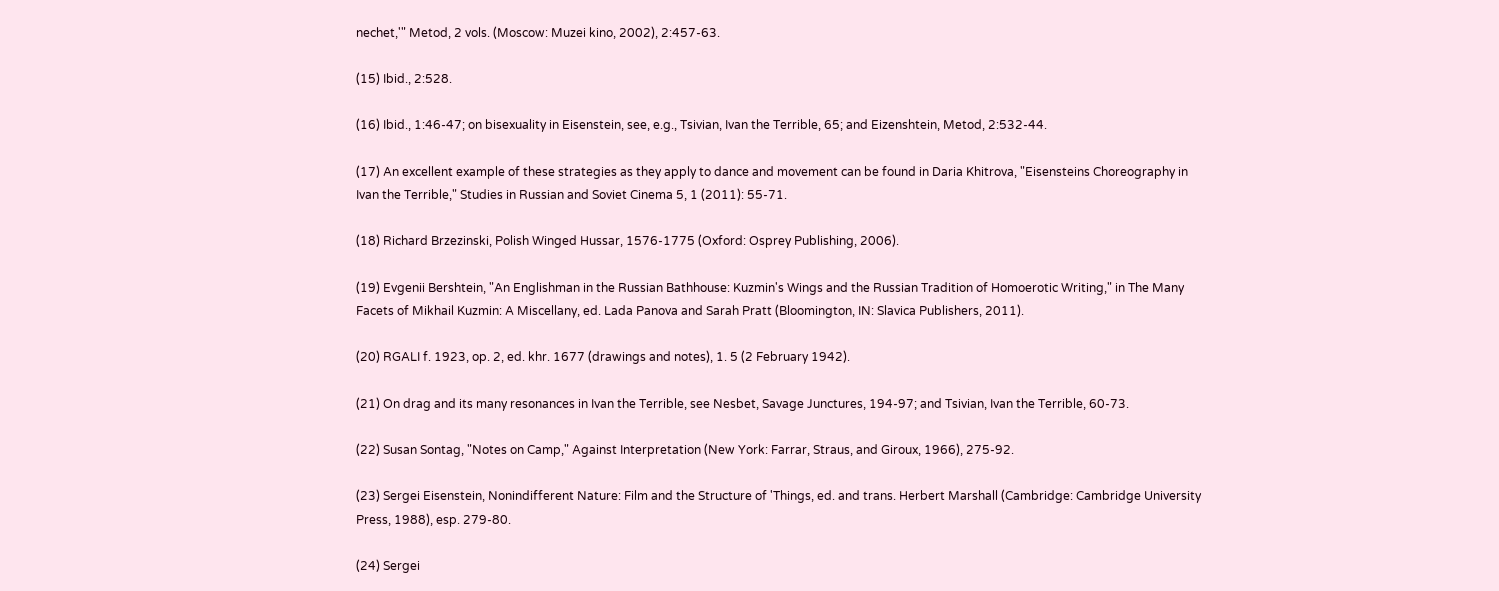nechet,'" Metod, 2 vols. (Moscow: Muzei kino, 2002), 2:457-63.

(15) Ibid., 2:528.

(16) Ibid., 1:46-47; on bisexuality in Eisenstein, see, e.g., Tsivian, Ivan the Terrible, 65; and Eizenshtein, Metod, 2:532-44.

(17) An excellent example of these strategies as they apply to dance and movement can be found in Daria Khitrova, "Eisensteins Choreography in Ivan the Terrible," Studies in Russian and Soviet Cinema 5, 1 (2011): 55-71.

(18) Richard Brzezinski, Polish Winged Hussar, 1576-1775 (Oxford: Osprey Publishing, 2006).

(19) Evgenii Bershtein, "An Englishman in the Russian Bathhouse: Kuzmin's Wings and the Russian Tradition of Homoerotic Writing," in The Many Facets of Mikhail Kuzmin: A Miscellany, ed. Lada Panova and Sarah Pratt (Bloomington, IN: Slavica Publishers, 2011).

(20) RGALI f. 1923, op. 2, ed. khr. 1677 (drawings and notes), 1. 5 (2 February 1942).

(21) On drag and its many resonances in Ivan the Terrible, see Nesbet, Savage Junctures, 194-97; and Tsivian, Ivan the Terrible, 60-73.

(22) Susan Sontag, "Notes on Camp," Against Interpretation (New York: Farrar, Straus, and Giroux, 1966), 275-92.

(23) Sergei Eisenstein, Nonindifferent Nature: Film and the Structure of 'Things, ed. and trans. Herbert Marshall (Cambridge: Cambridge University Press, 1988), esp. 279-80.

(24) Sergei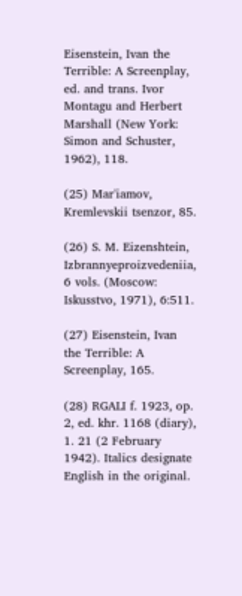Eisenstein, Ivan the Terrible: A Screenplay, ed. and trans. Ivor Montagu and Herbert Marshall (New York: Simon and Schuster, 1962), 118.

(25) Mar'iamov, Kremlevskii tsenzor, 85.

(26) S. M. Eizenshtein, Izbrannyeproizvedeniia, 6 vols. (Moscow: Iskusstvo, 1971), 6:511.

(27) Eisenstein, Ivan the Terrible: A Screenplay, 165.

(28) RGALI f. 1923, op. 2, ed. khr. 1168 (diary), 1. 21 (2 February 1942). Italics designate English in the original.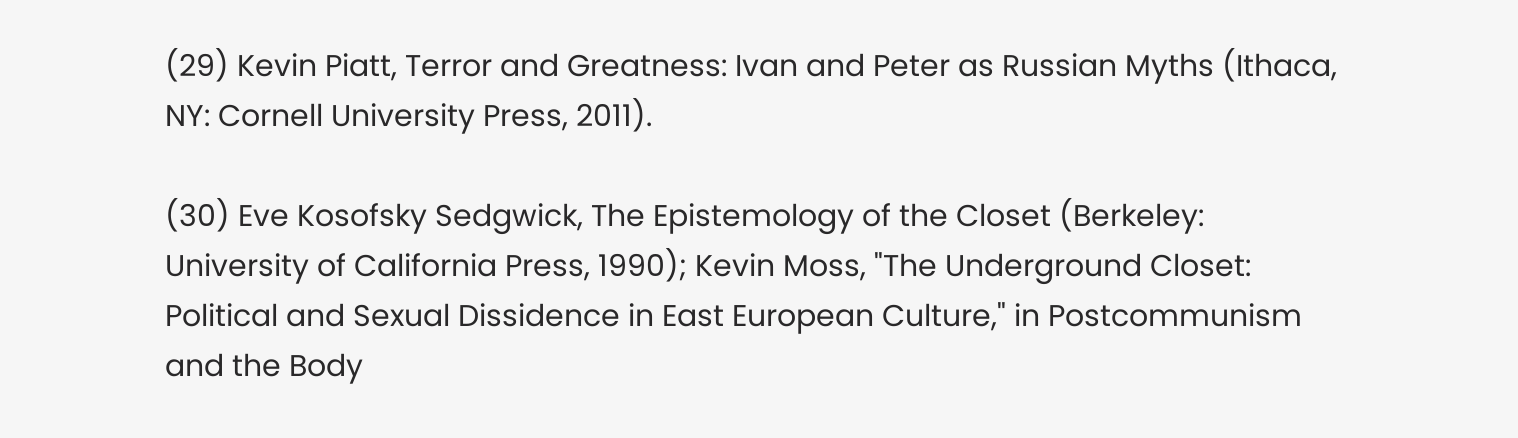(29) Kevin Piatt, Terror and Greatness: Ivan and Peter as Russian Myths (Ithaca, NY: Cornell University Press, 2011).

(30) Eve Kosofsky Sedgwick, The Epistemology of the Closet (Berkeley: University of California Press, 1990); Kevin Moss, "The Underground Closet: Political and Sexual Dissidence in East European Culture," in Postcommunism and the Body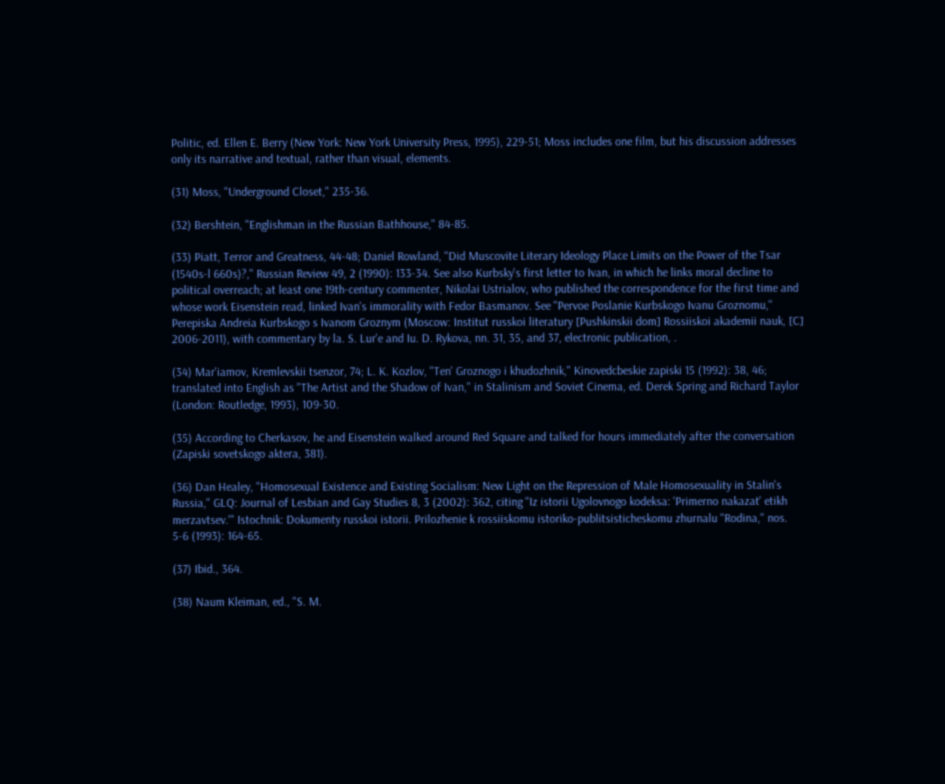Politic, ed. Ellen E. Berry (New York: New York University Press, 1995), 229-51; Moss includes one film, but his discussion addresses only its narrative and textual, rather than visual, elements.

(31) Moss, "Underground Closet," 235-36.

(32) Bershtein, "Englishman in the Russian Bathhouse," 84-85.

(33) Piatt, Terror and Greatness, 44-48; Daniel Rowland, "Did Muscovite Literary Ideology Place Limits on the Power of the Tsar (1540s-l 660s)?," Russian Review 49, 2 (1990): 133-34. See also Kurbsky's first letter to Ivan, in which he links moral decline to political overreach; at least one 19th-century commenter, Nikolai Ustrialov, who published the correspondence for the first time and whose work Eisenstein read, linked Ivan's immorality with Fedor Basmanov. See "Pervoe Poslanie Kurbskogo Ivanu Groznomu," Perepiska Andreia Kurbskogo s Ivanom Groznym (Moscow: Institut russkoi literatury [Pushkinskii dom] Rossiiskoi akademii nauk, [C] 2006-2011), with commentary by la. S. Lur'e and Iu. D. Rykova, nn. 31, 35, and 37, electronic publication, .

(34) Mar'iamov, Kremlevskii tsenzor, 74; L. K. Kozlov, "Ten' Groznogo i khudozhnik," Kinovedcbeskie zapiski 15 (1992): 38, 46; translated into English as "The Artist and the Shadow of Ivan," in Stalinism and Soviet Cinema, ed. Derek Spring and Richard Taylor (London: Routledge, 1993), 109-30.

(35) According to Cherkasov, he and Eisenstein walked around Red Square and talked for hours immediately after the conversation (Zapiski sovetskogo aktera, 381).

(36) Dan Healey, "Homosexual Existence and Existing Socialism: New Light on the Repression of Male Homosexuality in Stalin's Russia," GLQ: Journal of Lesbian and Gay Studies 8, 3 (2002): 362, citing "Iz istorii Ugolovnogo kodeksa: 'Primerno nakazat' etikh merzavtsev.'" Istochnik: Dokumenty russkoi istorii. Prilozhenie k rossiiskomu istoriko-publitsisticheskomu zhurnalu "Rodina," nos. 5-6 (1993): 164-65.

(37) Ibid., 364.

(38) Naum Kleiman, ed., "S. M.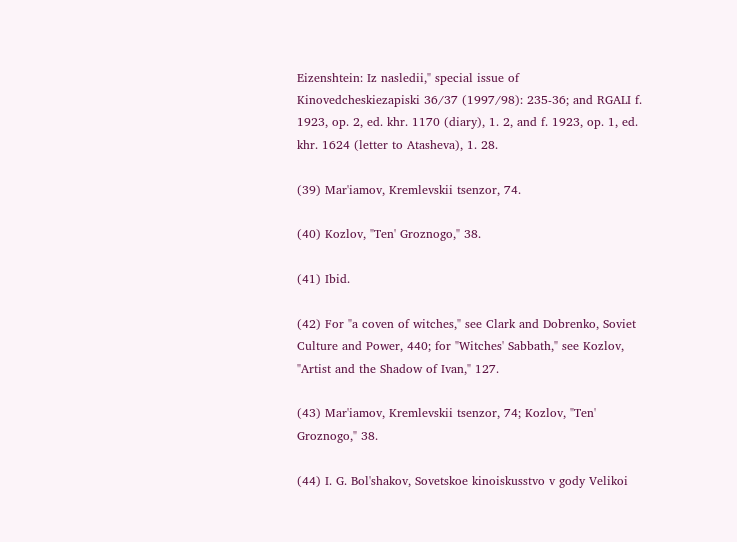Eizenshtein: Iz nasledii," special issue of Kinovedcheskiezapiski 36/37 (1997/98): 235-36; and RGALI f. 1923, op. 2, ed. khr. 1170 (diary), 1. 2, and f. 1923, op. 1, ed. khr. 1624 (letter to Atasheva), 1. 28.

(39) Mar'iamov, Kremlevskii tsenzor, 74.

(40) Kozlov, "Ten' Groznogo," 38.

(41) Ibid.

(42) For "a coven of witches," see Clark and Dobrenko, Soviet Culture and Power, 440; for "Witches' Sabbath," see Kozlov, "Artist and the Shadow of Ivan," 127.

(43) Mar'iamov, Kremlevskii tsenzor, 74; Kozlov, "Ten' Groznogo," 38.

(44) I. G. Bol'shakov, Sovetskoe kinoiskusstvo v gody Velikoi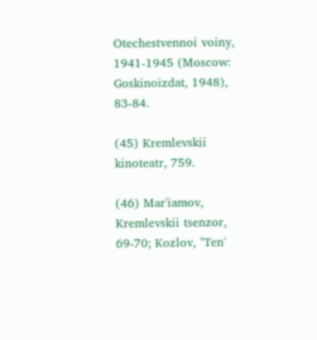Otechestvennoi voiny, 1941-1945 (Moscow: Goskinoizdat, 1948), 83-84.

(45) Kremlevskii kinoteatr, 759.

(46) Mar'iamov, Kremlevskii tsenzor, 69-70; Kozlov, "Ten'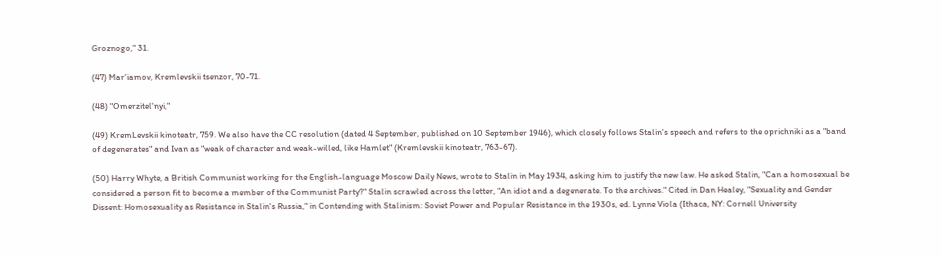Groznogo," 31.

(47) Mar'iamov, Kremlevskii tsenzor, 70-71.

(48) "Omerzitel'nyi,"

(49) KremLevskii kinoteatr, 759. We also have the CC resolution (dated 4 September, published on 10 September 1946), which closely follows Stalin's speech and refers to the oprichniki as a "band of degenerates" and Ivan as "weak of character and weak-willed, like Hamlet" (Kremlevskii kinoteatr, 763-67).

(50) Harry Whyte, a British Communist working for the English-language Moscow Daily News, wrote to Stalin in May 1934, asking him to justify the new law. He asked Stalin, "Can a homosexual be considered a person fit to become a member of the Communist Party?" Stalin scrawled across the letter, "An idiot and a degenerate. To the archives." Cited in Dan Healey, "Sexuality and Gender Dissent: Homosexuality as Resistance in Stalin's Russia," in Contending with Stalinism: Soviet Power and Popular Resistance in the 1930s, ed. Lynne Viola (Ithaca, NY: Cornell University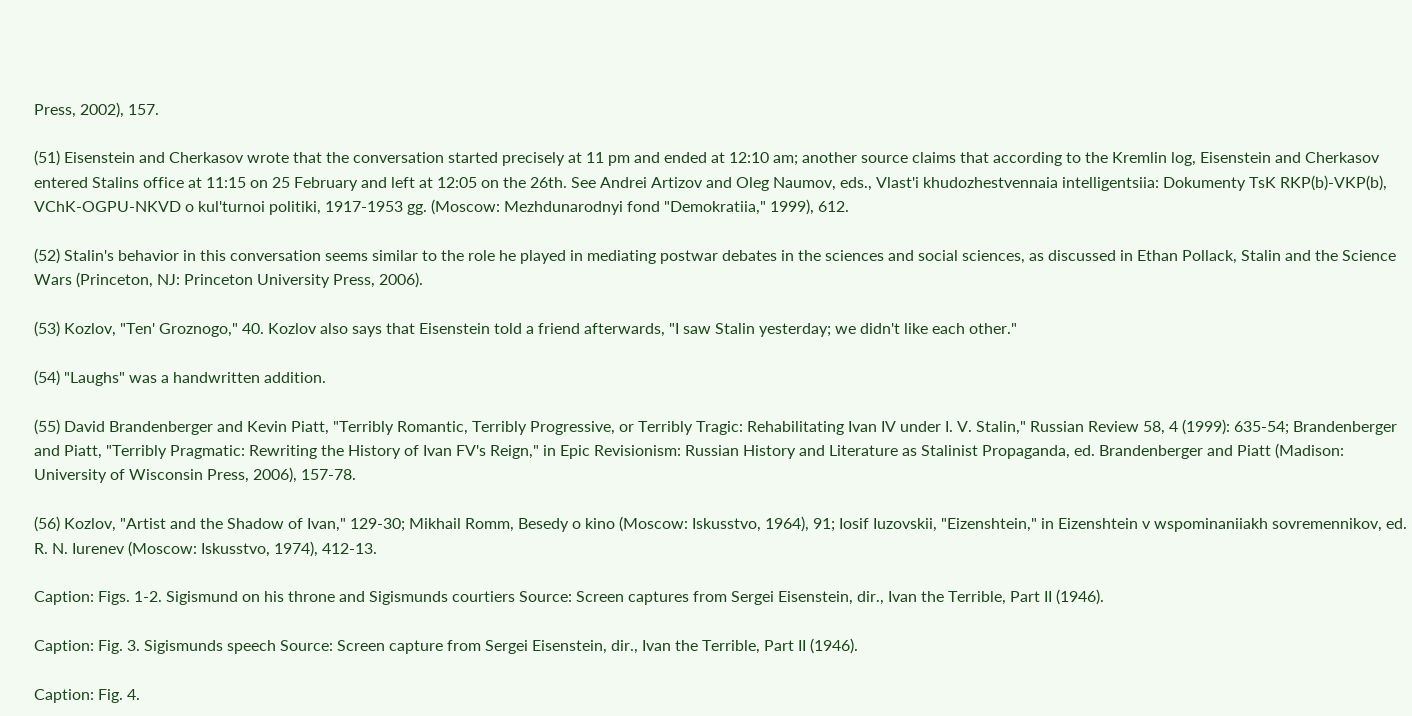Press, 2002), 157.

(51) Eisenstein and Cherkasov wrote that the conversation started precisely at 11 pm and ended at 12:10 am; another source claims that according to the Kremlin log, Eisenstein and Cherkasov entered Stalins office at 11:15 on 25 February and left at 12:05 on the 26th. See Andrei Artizov and Oleg Naumov, eds., Vlast'i khudozhestvennaia intelligentsiia: Dokumenty TsK RKP(b)-VKP(b), VChK-OGPU-NKVD o kul'turnoi politiki, 1917-1953 gg. (Moscow: Mezhdunarodnyi fond "Demokratiia," 1999), 612.

(52) Stalin's behavior in this conversation seems similar to the role he played in mediating postwar debates in the sciences and social sciences, as discussed in Ethan Pollack, Stalin and the Science Wars (Princeton, NJ: Princeton University Press, 2006).

(53) Kozlov, "Ten' Groznogo," 40. Kozlov also says that Eisenstein told a friend afterwards, "I saw Stalin yesterday; we didn't like each other."

(54) "Laughs" was a handwritten addition.

(55) David Brandenberger and Kevin Piatt, "Terribly Romantic, Terribly Progressive, or Terribly Tragic: Rehabilitating Ivan IV under I. V. Stalin," Russian Review 58, 4 (1999): 635-54; Brandenberger and Piatt, "Terribly Pragmatic: Rewriting the History of Ivan FV's Reign," in Epic Revisionism: Russian History and Literature as Stalinist Propaganda, ed. Brandenberger and Piatt (Madison: University of Wisconsin Press, 2006), 157-78.

(56) Kozlov, "Artist and the Shadow of Ivan," 129-30; Mikhail Romm, Besedy o kino (Moscow: Iskusstvo, 1964), 91; Iosif Iuzovskii, "Eizenshtein," in Eizenshtein v wspominaniiakh sovremennikov, ed. R. N. Iurenev (Moscow: Iskusstvo, 1974), 412-13.

Caption: Figs. 1-2. Sigismund on his throne and Sigismunds courtiers Source: Screen captures from Sergei Eisenstein, dir., Ivan the Terrible, Part II (1946).

Caption: Fig. 3. Sigismunds speech Source: Screen capture from Sergei Eisenstein, dir., Ivan the Terrible, Part II (1946).

Caption: Fig. 4.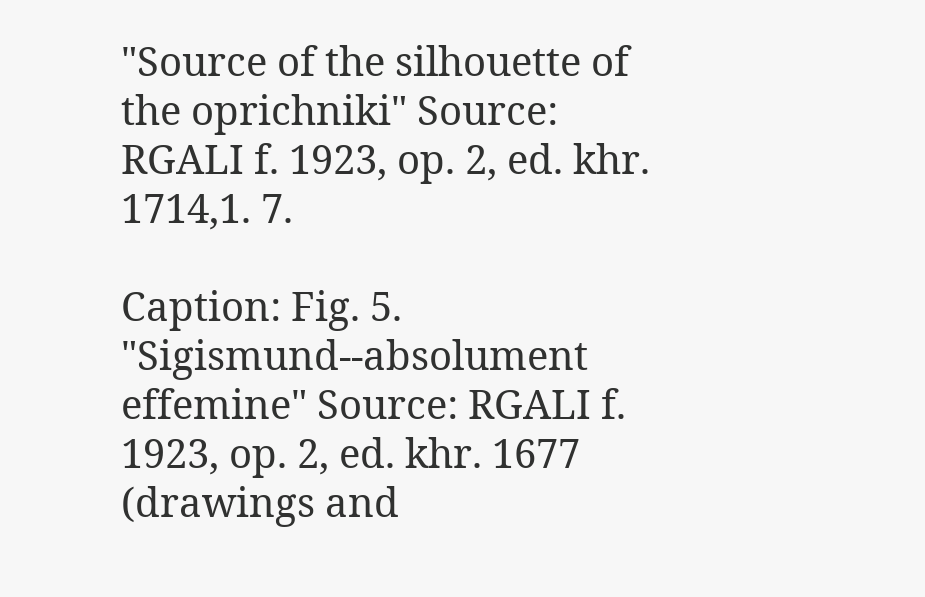"Source of the silhouette of the oprichniki" Source: RGALI f. 1923, op. 2, ed. khr. 1714,1. 7.

Caption: Fig. 5. "Sigismund--absolument effemine" Source: RGALI f. 1923, op. 2, ed. khr. 1677 (drawings and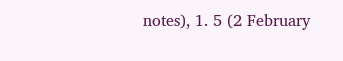notes), 1. 5 (2 February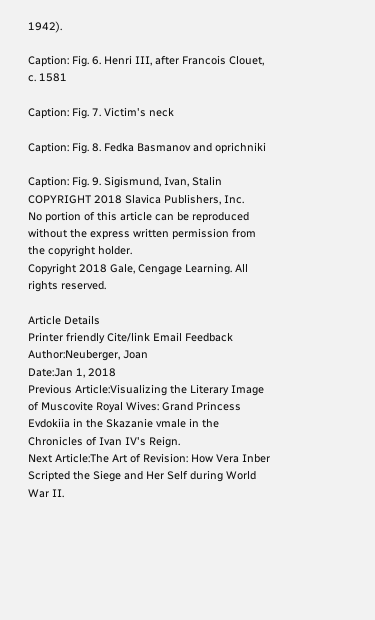1942).

Caption: Fig. 6. Henri III, after Francois Clouet, c. 1581

Caption: Fig. 7. Victim's neck

Caption: Fig. 8. Fedka Basmanov and oprichniki

Caption: Fig. 9. Sigismund, Ivan, Stalin
COPYRIGHT 2018 Slavica Publishers, Inc.
No portion of this article can be reproduced without the express written permission from the copyright holder.
Copyright 2018 Gale, Cengage Learning. All rights reserved.

Article Details
Printer friendly Cite/link Email Feedback
Author:Neuberger, Joan
Date:Jan 1, 2018
Previous Article:Visualizing the Literary Image of Muscovite Royal Wives: Grand Princess Evdokiia in the Skazanie vmale in the Chronicles of Ivan IV's Reign.
Next Article:The Art of Revision: How Vera Inber Scripted the Siege and Her Self during World War II.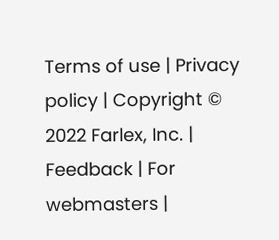Terms of use | Privacy policy | Copyright © 2022 Farlex, Inc. | Feedback | For webmasters |